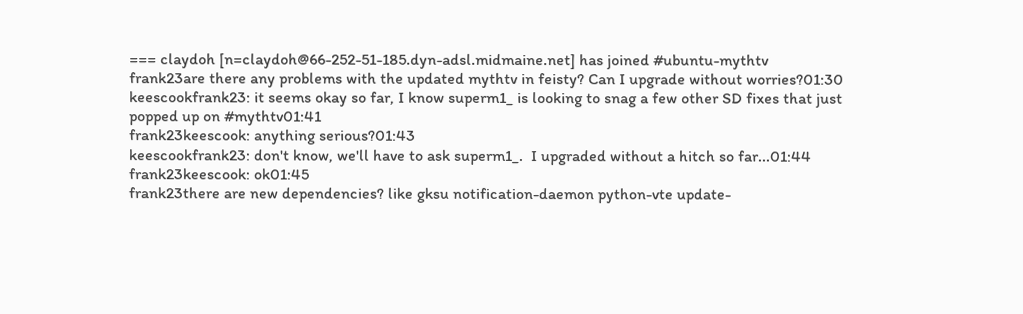=== claydoh [n=claydoh@66-252-51-185.dyn-adsl.midmaine.net] has joined #ubuntu-mythtv
frank23are there any problems with the updated mythtv in feisty? Can I upgrade without worries?01:30
keescookfrank23: it seems okay so far, I know superm1_ is looking to snag a few other SD fixes that just popped up on #mythtv01:41
frank23keescook: anything serious?01:43
keescookfrank23: don't know, we'll have to ask superm1_.  I upgraded without a hitch so far...01:44
frank23keescook: ok01:45
frank23there are new dependencies? like gksu notification-daemon python-vte update-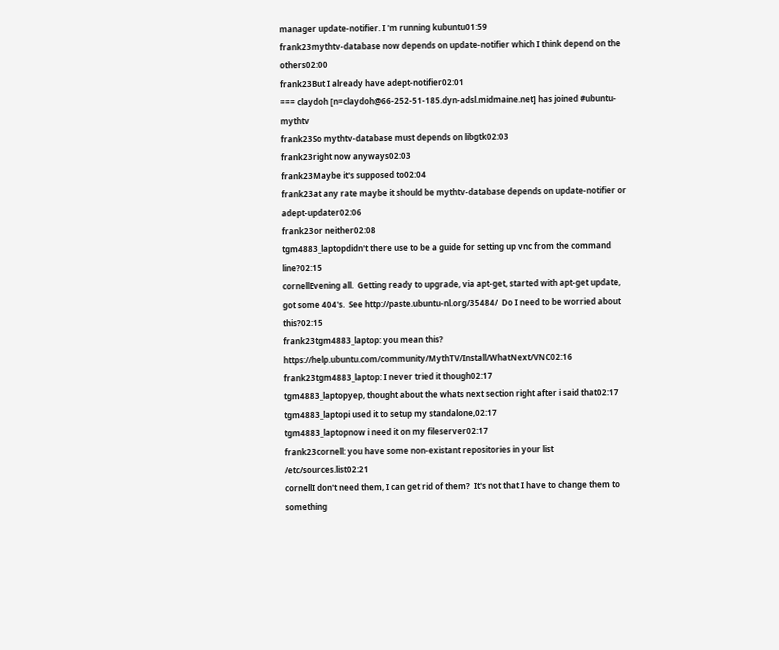manager update-notifier. I 'm running kubuntu01:59
frank23mythtv-database now depends on update-notifier which I think depend on the others02:00
frank23But I already have adept-notifier02:01
=== claydoh [n=claydoh@66-252-51-185.dyn-adsl.midmaine.net] has joined #ubuntu-mythtv
frank23So mythtv-database must depends on libgtk02:03
frank23right now anyways02:03
frank23Maybe it's supposed to02:04
frank23at any rate maybe it should be mythtv-database depends on update-notifier or adept-updater02:06
frank23or neither02:08
tgm4883_laptopdidn't there use to be a guide for setting up vnc from the command line?02:15
cornellEvening all.  Getting ready to upgrade, via apt-get, started with apt-get update, got some 404's.  See http://paste.ubuntu-nl.org/35484/  Do I need to be worried about this?02:15
frank23tgm4883_laptop: you mean this? https://help.ubuntu.com/community/MythTV/Install/WhatNext/VNC02:16
frank23tgm4883_laptop: I never tried it though02:17
tgm4883_laptopyep, thought about the whats next section right after i said that02:17
tgm4883_laptopi used it to setup my standalone,02:17
tgm4883_laptopnow i need it on my fileserver02:17
frank23cornell: you have some non-existant repositories in your list    /etc/sources.list02:21
cornellI don't need them, I can get rid of them?  It's not that I have to change them to something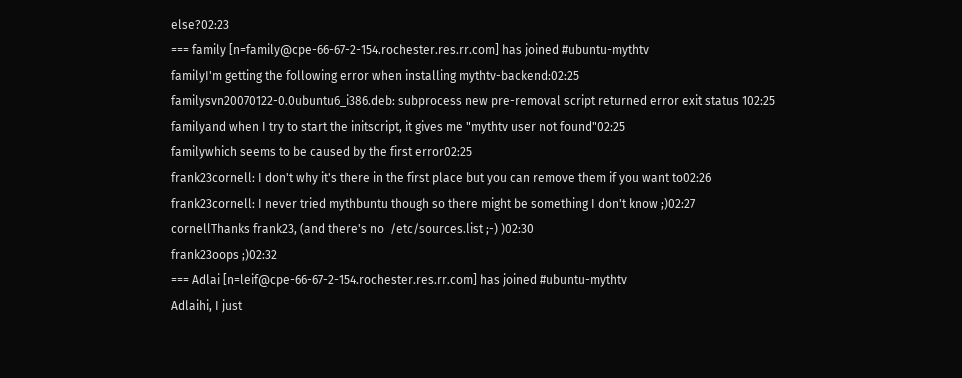else?02:23
=== family [n=family@cpe-66-67-2-154.rochester.res.rr.com] has joined #ubuntu-mythtv
familyI'm getting the following error when installing mythtv-backend:02:25
familysvn20070122-0.0ubuntu6_i386.deb: subprocess new pre-removal script returned error exit status 102:25
familyand when I try to start the initscript, it gives me "mythtv user not found"02:25
familywhich seems to be caused by the first error02:25
frank23cornell: I don't why it's there in the first place but you can remove them if you want to02:26
frank23cornell: I never tried mythbuntu though so there might be something I don't know ;)02:27
cornellThanks frank23, (and there's no  /etc/sources.list ;-) )02:30
frank23oops ;)02:32
=== Adlai [n=leif@cpe-66-67-2-154.rochester.res.rr.com] has joined #ubuntu-mythtv
Adlaihi, I just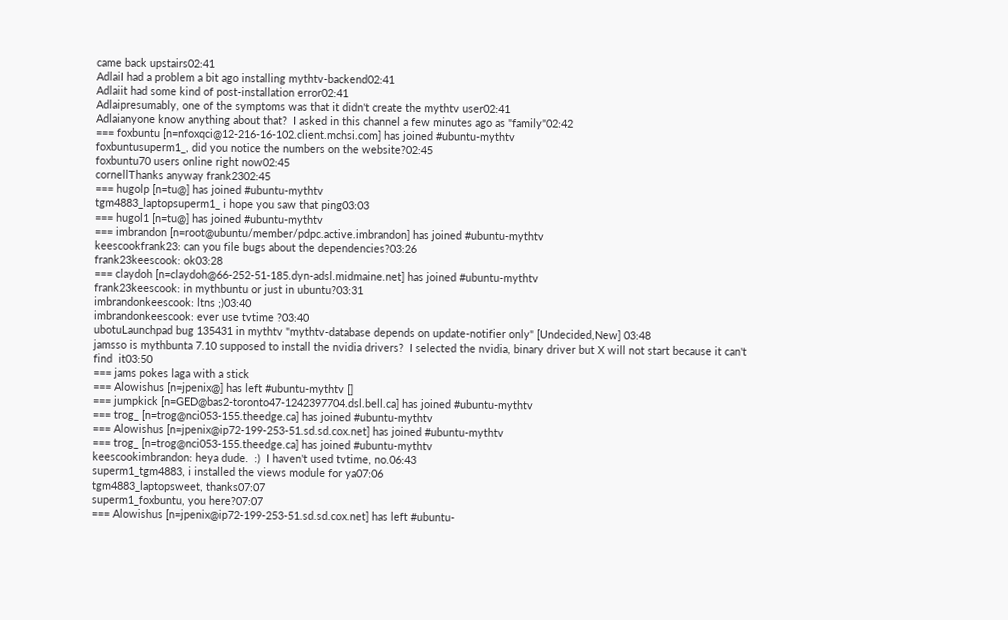came back upstairs02:41
AdlaiI had a problem a bit ago installing mythtv-backend02:41
Adlaiit had some kind of post-installation error02:41
Adlaipresumably, one of the symptoms was that it didn't create the mythtv user02:41
Adlaianyone know anything about that?  I asked in this channel a few minutes ago as "family"02:42
=== foxbuntu [n=nfoxqci@12-216-16-102.client.mchsi.com] has joined #ubuntu-mythtv
foxbuntusuperm1_, did you notice the numbers on the website?02:45
foxbuntu70 users online right now02:45
cornellThanks anyway frank2302:45
=== hugolp [n=tu@] has joined #ubuntu-mythtv
tgm4883_laptopsuperm1_ i hope you saw that ping03:03
=== hugol1 [n=tu@] has joined #ubuntu-mythtv
=== imbrandon [n=root@ubuntu/member/pdpc.active.imbrandon] has joined #ubuntu-mythtv
keescookfrank23: can you file bugs about the dependencies?03:26
frank23keescook: ok03:28
=== claydoh [n=claydoh@66-252-51-185.dyn-adsl.midmaine.net] has joined #ubuntu-mythtv
frank23keescook: in mythbuntu or just in ubuntu?03:31
imbrandonkeescook: ltns ;)03:40
imbrandonkeescook: ever use tvtime ?03:40
ubotuLaunchpad bug 135431 in mythtv "mythtv-database depends on update-notifier only" [Undecided,New] 03:48
jamsso is mythbunta 7.10 supposed to install the nvidia drivers?  I selected the nvidia, binary driver but X will not start because it can't find  it03:50
=== jams pokes laga with a stick
=== Alowishus [n=jpenix@] has left #ubuntu-mythtv []
=== jumpkick [n=GED@bas2-toronto47-1242397704.dsl.bell.ca] has joined #ubuntu-mythtv
=== trog_ [n=trog@nci053-155.theedge.ca] has joined #ubuntu-mythtv
=== Alowishus [n=jpenix@ip72-199-253-51.sd.sd.cox.net] has joined #ubuntu-mythtv
=== trog_ [n=trog@nci053-155.theedge.ca] has joined #ubuntu-mythtv
keescookimbrandon: heya dude.  :)  I haven't used tvtime, no.06:43
superm1_tgm4883, i installed the views module for ya07:06
tgm4883_laptopsweet, thanks07:07
superm1_foxbuntu, you here?07:07
=== Alowishus [n=jpenix@ip72-199-253-51.sd.sd.cox.net] has left #ubuntu-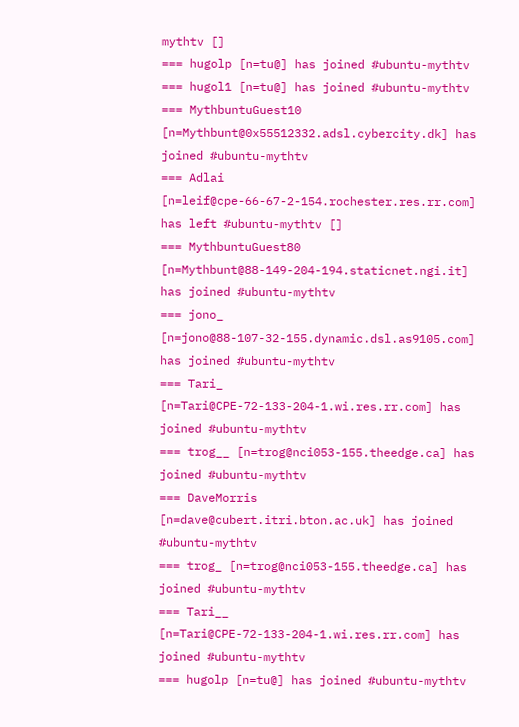mythtv []
=== hugolp [n=tu@] has joined #ubuntu-mythtv
=== hugol1 [n=tu@] has joined #ubuntu-mythtv
=== MythbuntuGuest10 [n=Mythbunt@0x55512332.adsl.cybercity.dk] has joined #ubuntu-mythtv
=== Adlai [n=leif@cpe-66-67-2-154.rochester.res.rr.com] has left #ubuntu-mythtv []
=== MythbuntuGuest80 [n=Mythbunt@88-149-204-194.staticnet.ngi.it] has joined #ubuntu-mythtv
=== jono_ [n=jono@88-107-32-155.dynamic.dsl.as9105.com] has joined #ubuntu-mythtv
=== Tari_ [n=Tari@CPE-72-133-204-1.wi.res.rr.com] has joined #ubuntu-mythtv
=== trog__ [n=trog@nci053-155.theedge.ca] has joined #ubuntu-mythtv
=== DaveMorris [n=dave@cubert.itri.bton.ac.uk] has joined #ubuntu-mythtv
=== trog_ [n=trog@nci053-155.theedge.ca] has joined #ubuntu-mythtv
=== Tari__ [n=Tari@CPE-72-133-204-1.wi.res.rr.com] has joined #ubuntu-mythtv
=== hugolp [n=tu@] has joined #ubuntu-mythtv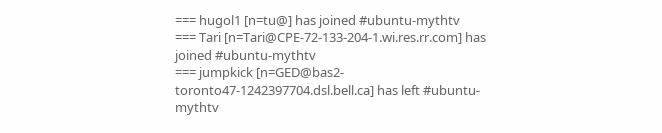=== hugol1 [n=tu@] has joined #ubuntu-mythtv
=== Tari [n=Tari@CPE-72-133-204-1.wi.res.rr.com] has joined #ubuntu-mythtv
=== jumpkick [n=GED@bas2-toronto47-1242397704.dsl.bell.ca] has left #ubuntu-mythtv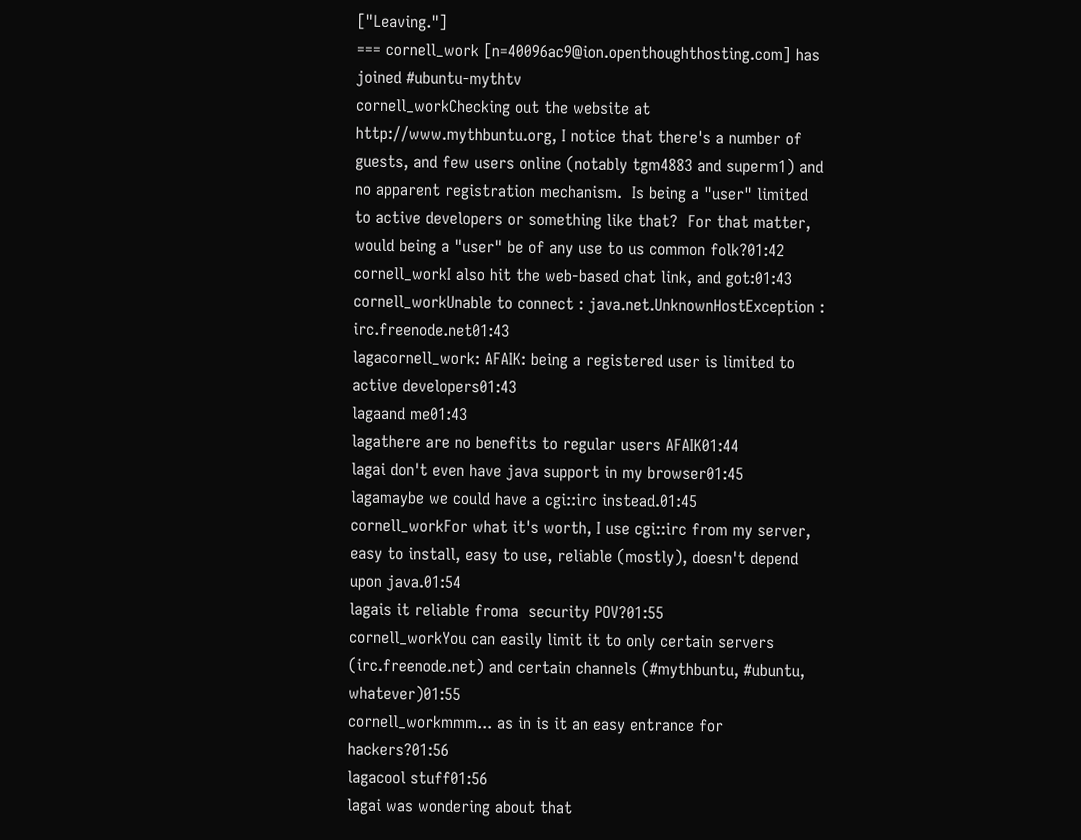["Leaving."]
=== cornell_work [n=40096ac9@ion.openthoughthosting.com] has joined #ubuntu-mythtv
cornell_workChecking out the website at http://www.mythbuntu.org, I notice that there's a number of guests, and few users online (notably tgm4883 and superm1) and no apparent registration mechanism.  Is being a "user" limited to active developers or something like that?  For that matter, would being a "user" be of any use to us common folk?01:42
cornell_workI also hit the web-based chat link, and got:01:43
cornell_workUnable to connect : java.net.UnknownHostException : irc.freenode.net01:43
lagacornell_work: AFAIK: being a registered user is limited to active developers01:43
lagaand me01:43
lagathere are no benefits to regular users AFAIK01:44
lagai don't even have java support in my browser01:45
lagamaybe we could have a cgi::irc instead.01:45
cornell_workFor what it's worth, I use cgi::irc from my server, easy to install, easy to use, reliable (mostly), doesn't depend upon java.01:54
lagais it reliable froma  security POV?01:55
cornell_workYou can easily limit it to only certain servers (irc.freenode.net) and certain channels (#mythbuntu, #ubuntu, whatever)01:55
cornell_workmmm... as in is it an easy entrance for hackers?01:56
lagacool stuff01:56
lagai was wondering about that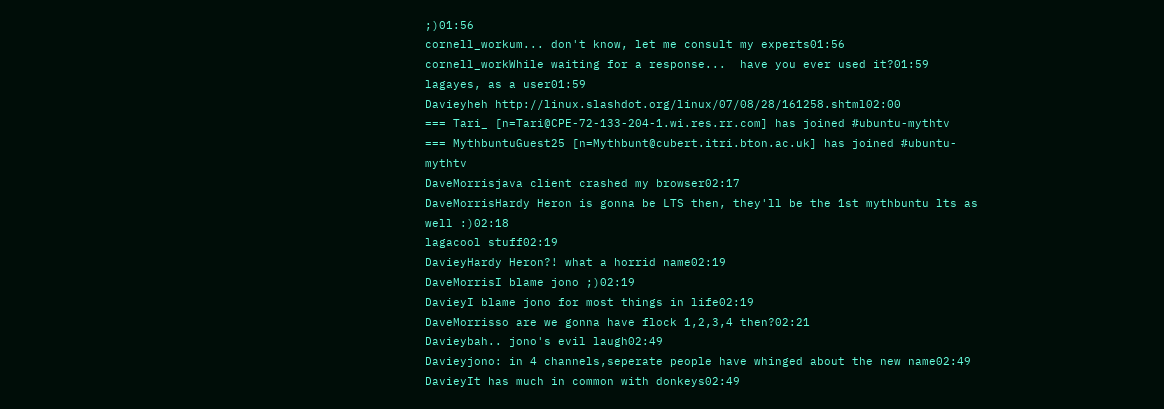;)01:56
cornell_workum... don't know, let me consult my experts01:56
cornell_workWhile waiting for a response...  have you ever used it?01:59
lagayes, as a user01:59
Davieyheh http://linux.slashdot.org/linux/07/08/28/161258.shtml02:00
=== Tari_ [n=Tari@CPE-72-133-204-1.wi.res.rr.com] has joined #ubuntu-mythtv
=== MythbuntuGuest25 [n=Mythbunt@cubert.itri.bton.ac.uk] has joined #ubuntu-mythtv
DaveMorrisjava client crashed my browser02:17
DaveMorrisHardy Heron is gonna be LTS then, they'll be the 1st mythbuntu lts as well :)02:18
lagacool stuff02:19
DavieyHardy Heron?! what a horrid name02:19
DaveMorrisI blame jono ;)02:19
DavieyI blame jono for most things in life02:19
DaveMorrisso are we gonna have flock 1,2,3,4 then?02:21
Davieybah.. jono's evil laugh02:49
Davieyjono: in 4 channels,seperate people have whinged about the new name02:49
DavieyIt has much in common with donkeys02:49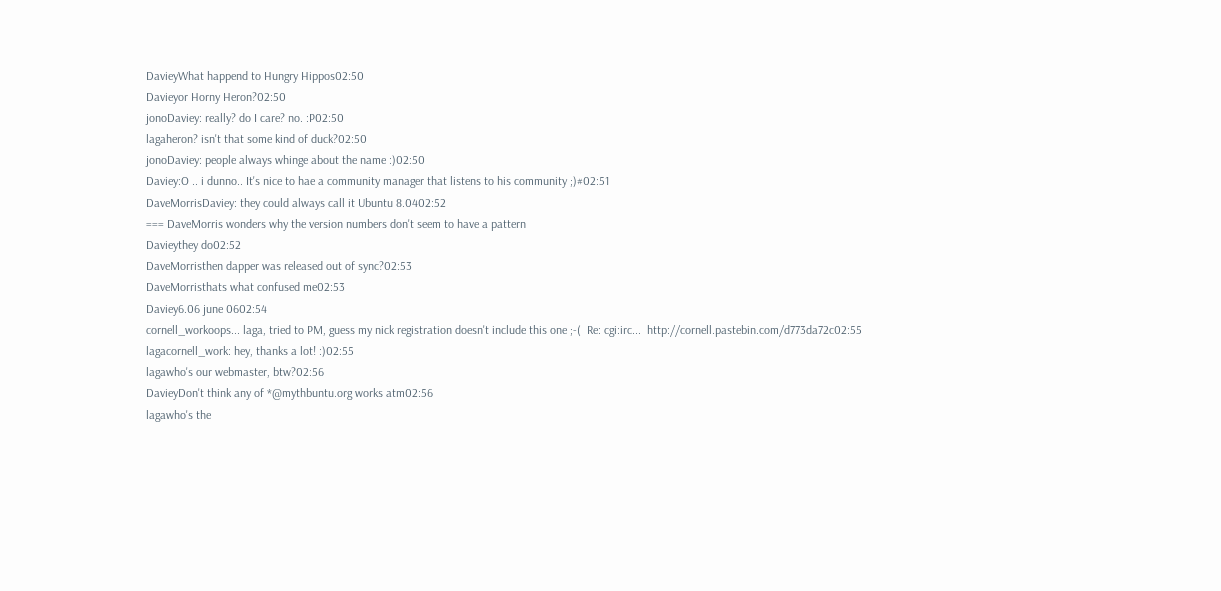DavieyWhat happend to Hungry Hippos02:50
Davieyor Horny Heron?02:50
jonoDaviey: really? do I care? no. :P02:50
lagaheron? isn't that some kind of duck?02:50
jonoDaviey: people always whinge about the name :)02:50
Daviey:O .. i dunno.. It's nice to hae a community manager that listens to his community ;)#02:51
DaveMorrisDaviey: they could always call it Ubuntu 8.0402:52
=== DaveMorris wonders why the version numbers don't seem to have a pattern
Davieythey do02:52
DaveMorristhen dapper was released out of sync?02:53
DaveMorristhats what confused me02:53
Daviey6.06 june 0602:54
cornell_workoops... laga, tried to PM, guess my nick registration doesn't include this one ;-(  Re: cgi:irc...  http://cornell.pastebin.com/d773da72c02:55
lagacornell_work: hey, thanks a lot! :)02:55
lagawho's our webmaster, btw?02:56
DavieyDon't think any of *@mythbuntu.org works atm02:56
lagawho's the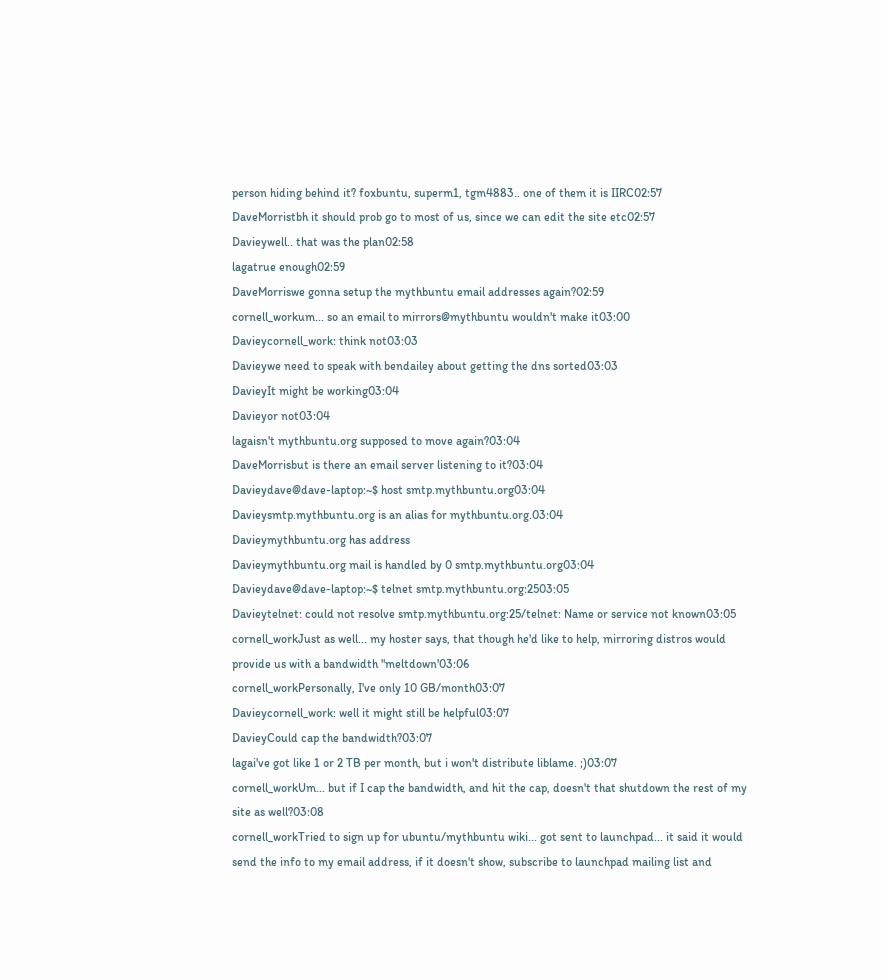person hiding behind it? foxbuntu, superm1, tgm4883.. one of them it is IIRC02:57
DaveMorristbh it should prob go to most of us, since we can edit the site etc02:57
Davieywell.. that was the plan02:58
lagatrue enough02:59
DaveMorriswe gonna setup the mythbuntu email addresses again?02:59
cornell_workum... so an email to mirrors@mythbuntu wouldn't make it03:00
Davieycornell_work: think not03:03
Davieywe need to speak with bendailey about getting the dns sorted03:03
DavieyIt might be working03:04
Davieyor not03:04
lagaisn't mythbuntu.org supposed to move again?03:04
DaveMorrisbut is there an email server listening to it?03:04
Davieydave@dave-laptop:~$ host smtp.mythbuntu.org03:04
Davieysmtp.mythbuntu.org is an alias for mythbuntu.org.03:04
Davieymythbuntu.org has address
Davieymythbuntu.org mail is handled by 0 smtp.mythbuntu.org03:04
Davieydave@dave-laptop:~$ telnet smtp.mythbuntu.org:2503:05
Davieytelnet: could not resolve smtp.mythbuntu.org:25/telnet: Name or service not known03:05
cornell_workJust as well... my hoster says, that though he'd like to help, mirroring distros would provide us with a bandwidth "meltdown'03:06
cornell_workPersonally, I've only 10 GB/month03:07
Davieycornell_work: well it might still be helpful03:07
DavieyCould cap the bandwidth?03:07
lagai've got like 1 or 2 TB per month, but i won't distribute liblame. ;)03:07
cornell_workUm... but if I cap the bandwidth, and hit the cap, doesn't that shutdown the rest of my site as well?03:08
cornell_workTried to sign up for ubuntu/mythbuntu wiki... got sent to launchpad... it said it would send the info to my email address, if it doesn't show, subscribe to launchpad mailing list and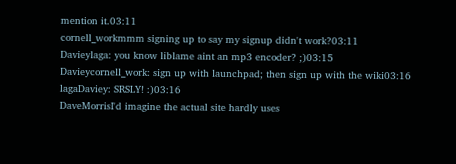mention it.03:11
cornell_workmmm signing up to say my signup didn't work?03:11
Davieylaga: you know liblame aint an mp3 encoder? ;)03:15
Davieycornell_work: sign up with launchpad; then sign up with the wiki03:16
lagaDaviey: SRSLY! :)03:16
DaveMorrisI'd imagine the actual site hardly uses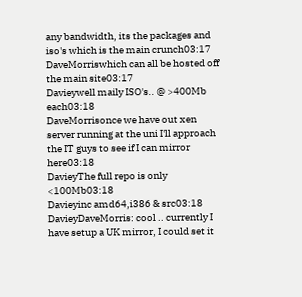any bandwidth, its the packages and iso's which is the main crunch03:17
DaveMorriswhich can all be hosted off the main site03:17
Davieywell maily ISO's.. @ >400Mb each03:18
DaveMorrisonce we have out xen server running at the uni I'll approach the IT guys to see if I can mirror here03:18
DavieyThe full repo is only <100Mb03:18
Davieyinc amd64,i386 & src03:18
DavieyDaveMorris: cool .. currently I have setup a UK mirror, I could set it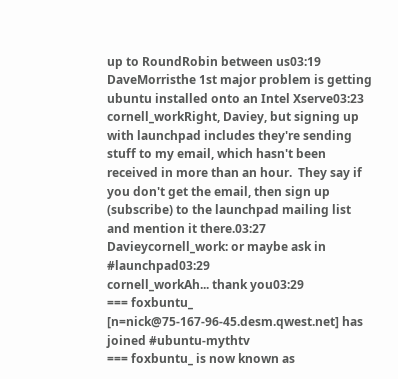up to RoundRobin between us03:19
DaveMorristhe 1st major problem is getting ubuntu installed onto an Intel Xserve03:23
cornell_workRight, Daviey, but signing up with launchpad includes they're sending stuff to my email, which hasn't been received in more than an hour.  They say if you don't get the email, then sign up (subscribe) to the launchpad mailing list and mention it there.03:27
Davieycornell_work: or maybe ask in #launchpad03:29
cornell_workAh... thank you03:29
=== foxbuntu_ [n=nick@75-167-96-45.desm.qwest.net] has joined #ubuntu-mythtv
=== foxbuntu_ is now known as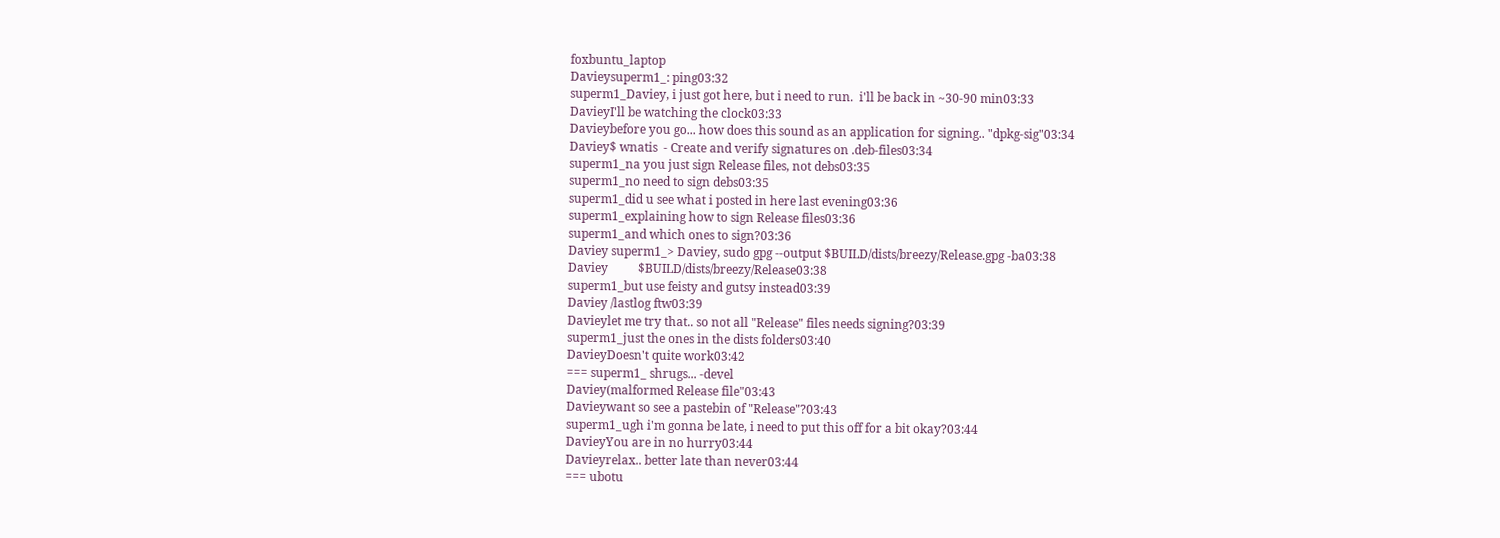foxbuntu_laptop
Davieysuperm1_: ping03:32
superm1_Daviey, i just got here, but i need to run.  i'll be back in ~30-90 min03:33
DavieyI'll be watching the clock03:33
Davieybefore you go... how does this sound as an application for signing.. "dpkg-sig"03:34
Daviey$ wnatis  - Create and verify signatures on .deb-files03:34
superm1_na you just sign Release files, not debs03:35
superm1_no need to sign debs03:35
superm1_did u see what i posted in here last evening03:36
superm1_explaining how to sign Release files03:36
superm1_and which ones to sign?03:36
Daviey superm1_> Daviey, sudo gpg --output $BUILD/dists/breezy/Release.gpg -ba03:38
Daviey          $BUILD/dists/breezy/Release03:38
superm1_but use feisty and gutsy instead03:39
Daviey /lastlog ftw03:39
Davieylet me try that.. so not all "Release" files needs signing?03:39
superm1_just the ones in the dists folders03:40
DavieyDoesn't quite work03:42
=== superm1_ shrugs... -devel
Daviey(malformed Release file"03:43
Davieywant so see a pastebin of "Release"?03:43
superm1_ugh i'm gonna be late, i need to put this off for a bit okay?03:44
DavieyYou are in no hurry03:44
Davieyrelax.. better late than never03:44
=== ubotu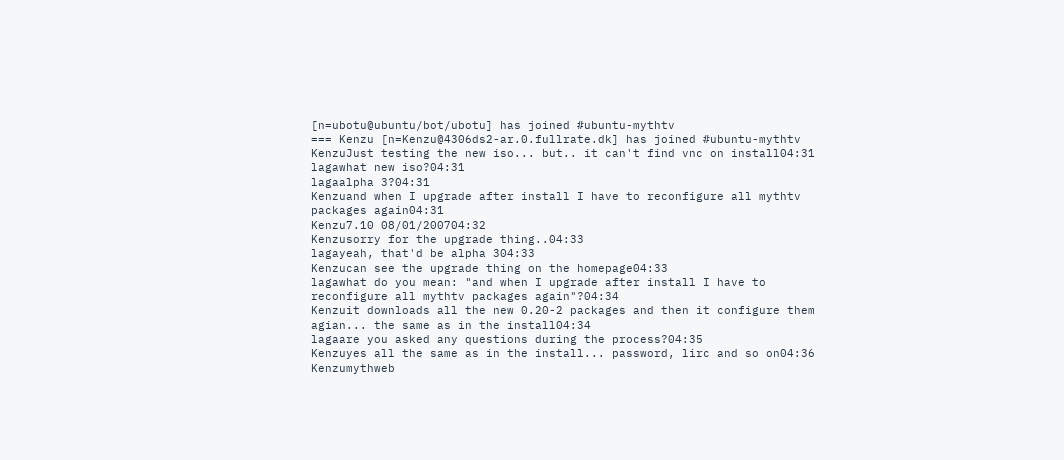[n=ubotu@ubuntu/bot/ubotu] has joined #ubuntu-mythtv
=== Kenzu [n=Kenzu@4306ds2-ar.0.fullrate.dk] has joined #ubuntu-mythtv
KenzuJust testing the new iso... but.. it can't find vnc on install04:31
lagawhat new iso?04:31
lagaalpha 3?04:31
Kenzuand when I upgrade after install I have to reconfigure all mythtv packages again04:31
Kenzu7.10 08/01/200704:32
Kenzusorry for the upgrade thing..04:33
lagayeah, that'd be alpha 304:33
Kenzucan see the upgrade thing on the homepage04:33
lagawhat do you mean: "and when I upgrade after install I have to reconfigure all mythtv packages again"?04:34
Kenzuit downloads all the new 0.20-2 packages and then it configure them agian... the same as in the install04:34
lagaare you asked any questions during the process?04:35
Kenzuyes all the same as in the install... password, lirc and so on04:36
Kenzumythweb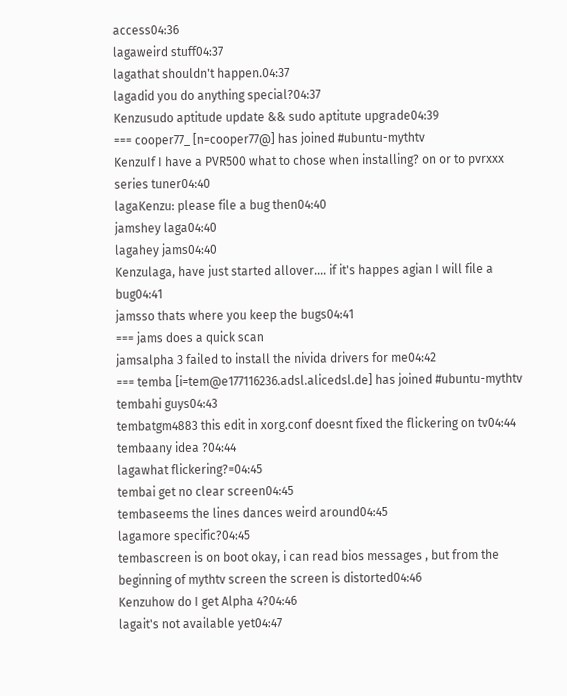access04:36
lagaweird stuff04:37
lagathat shouldn't happen.04:37
lagadid you do anything special?04:37
Kenzusudo aptitude update && sudo aptitute upgrade04:39
=== cooper77_ [n=cooper77@] has joined #ubuntu-mythtv
KenzuIf I have a PVR500 what to chose when installing? on or to pvrxxx series tuner04:40
lagaKenzu: please file a bug then04:40
jamshey laga04:40
lagahey jams04:40
Kenzulaga, have just started allover.... if it's happes agian I will file a bug04:41
jamsso thats where you keep the bugs04:41
=== jams does a quick scan
jamsalpha 3 failed to install the nivida drivers for me04:42
=== temba [i=tem@e177116236.adsl.alicedsl.de] has joined #ubuntu-mythtv
tembahi guys04:43
tembatgm4883 this edit in xorg.conf doesnt fixed the flickering on tv04:44
tembaany idea ?04:44
lagawhat flickering?=04:45
tembai get no clear screen04:45
tembaseems the lines dances weird around04:45
lagamore specific?04:45
tembascreen is on boot okay, i can read bios messages , but from the beginning of mythtv screen the screen is distorted04:46
Kenzuhow do I get Alpha 4?04:46
lagait's not available yet04:47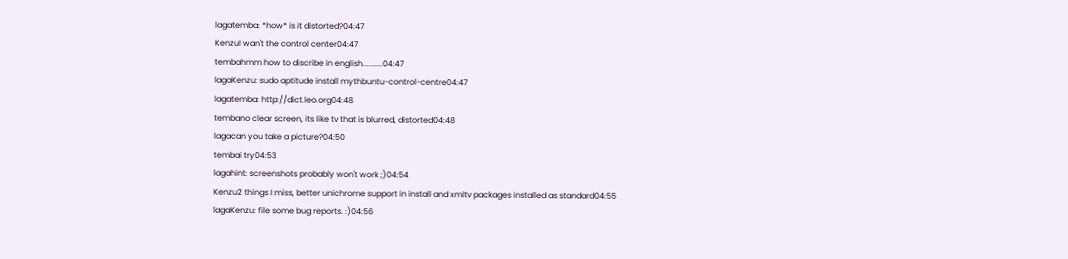lagatemba: *how* is it distorted?04:47
KenzuI wan't the control center04:47
tembahmm how to discribe in english..........04:47
lagaKenzu: sudo aptitude install mythbuntu-control-centre04:47
lagatemba: http://dict.leo.org04:48
tembano clear screen, its like tv that is blurred, distorted04:48
lagacan you take a picture?04:50
tembai try04:53
lagahint: screenshots probably won't work ;)04:54
Kenzu2 things I miss, better unichrome support in install and xmltv packages installed as standard04:55
lagaKenzu: file some bug reports. :)04:56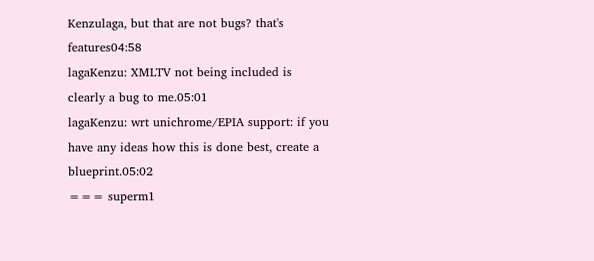Kenzulaga, but that are not bugs? that's features04:58
lagaKenzu: XMLTV not being included is clearly a bug to me.05:01
lagaKenzu: wrt unichrome/EPIA support: if you have any ideas how this is done best, create a blueprint.05:02
=== superm1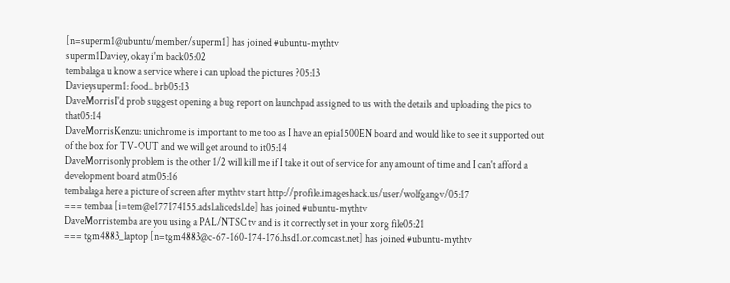[n=superm1@ubuntu/member/superm1] has joined #ubuntu-mythtv
superm1Daviey, okay i'm back05:02
tembalaga u know a service where i can upload the pictures ?05:13
Davieysuperm1: food.. brb05:13
DaveMorrisI'd prob suggest opening a bug report on launchpad assigned to us with the details and uploading the pics to that05:14
DaveMorrisKenzu: unichrome is important to me too as I have an epia1500EN board and would like to see it supported out of the box for TV-OUT and we will get around to it05:14
DaveMorrisonly problem is the other 1/2 will kill me if I take it out of service for any amount of time and I can't afford a development board atm05:16
tembalaga here a picture of screen after mythtv start http://profile.imageshack.us/user/wolfgangv/05:17
=== tembaa [i=tem@e177174155.adsl.alicedsl.de] has joined #ubuntu-mythtv
DaveMorristemba are you using a PAL/NTSC tv and is it correctly set in your xorg file05:21
=== tgm4883_laptop [n=tgm4883@c-67-160-174-176.hsd1.or.comcast.net] has joined #ubuntu-mythtv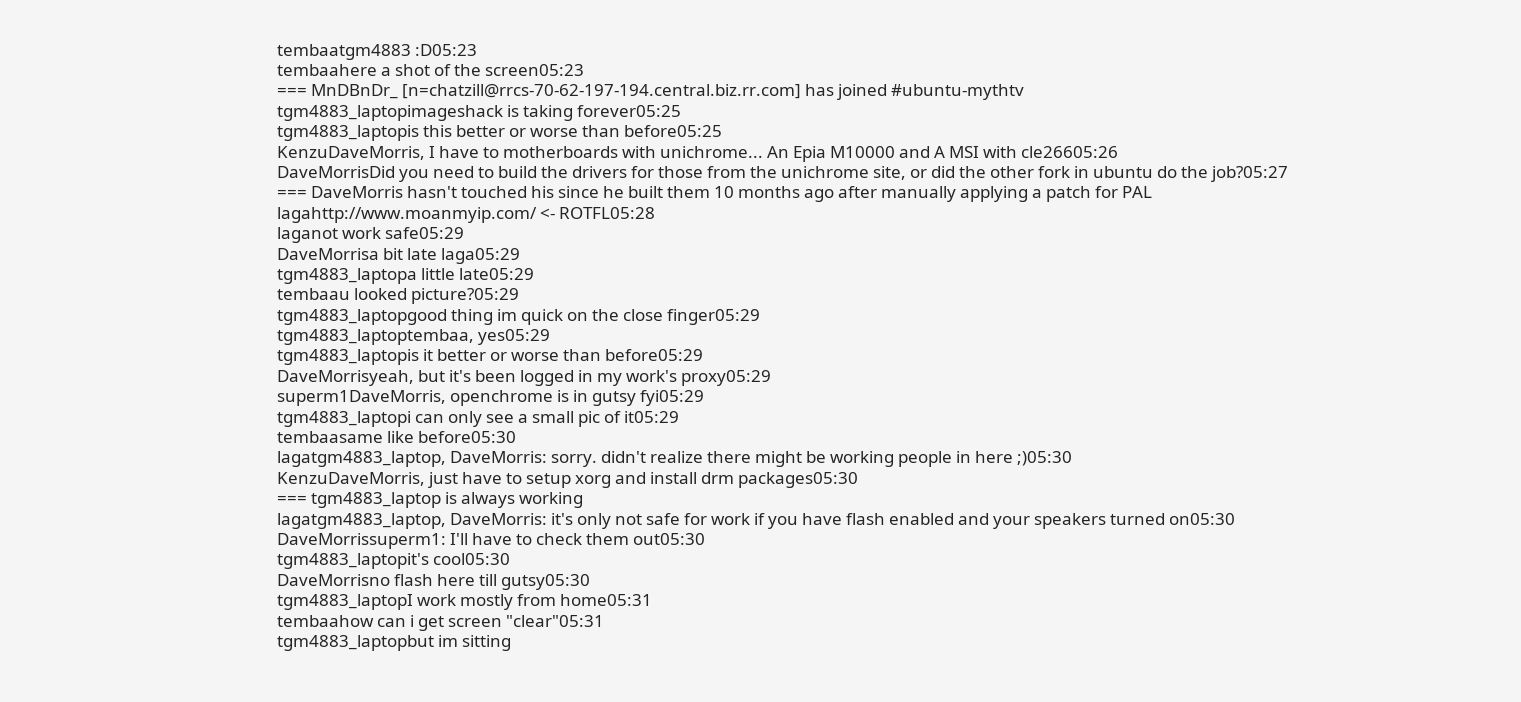tembaatgm4883 :D05:23
tembaahere a shot of the screen05:23
=== MnDBnDr_ [n=chatzill@rrcs-70-62-197-194.central.biz.rr.com] has joined #ubuntu-mythtv
tgm4883_laptopimageshack is taking forever05:25
tgm4883_laptopis this better or worse than before05:25
KenzuDaveMorris, I have to motherboards with unichrome... An Epia M10000 and A MSI with cle26605:26
DaveMorrisDid you need to build the drivers for those from the unichrome site, or did the other fork in ubuntu do the job?05:27
=== DaveMorris hasn't touched his since he built them 10 months ago after manually applying a patch for PAL
lagahttp://www.moanmyip.com/ <- ROTFL05:28
laganot work safe05:29
DaveMorrisa bit late laga05:29
tgm4883_laptopa little late05:29
tembaau looked picture?05:29
tgm4883_laptopgood thing im quick on the close finger05:29
tgm4883_laptoptembaa, yes05:29
tgm4883_laptopis it better or worse than before05:29
DaveMorrisyeah, but it's been logged in my work's proxy05:29
superm1DaveMorris, openchrome is in gutsy fyi05:29
tgm4883_laptopi can only see a small pic of it05:29
tembaasame like before05:30
lagatgm4883_laptop, DaveMorris: sorry. didn't realize there might be working people in here ;)05:30
KenzuDaveMorris, just have to setup xorg and install drm packages05:30
=== tgm4883_laptop is always working
lagatgm4883_laptop, DaveMorris: it's only not safe for work if you have flash enabled and your speakers turned on05:30
DaveMorrissuperm1: I'll have to check them out05:30
tgm4883_laptopit's cool05:30
DaveMorrisno flash here till gutsy05:30
tgm4883_laptopI work mostly from home05:31
tembaahow can i get screen "clear"05:31
tgm4883_laptopbut im sitting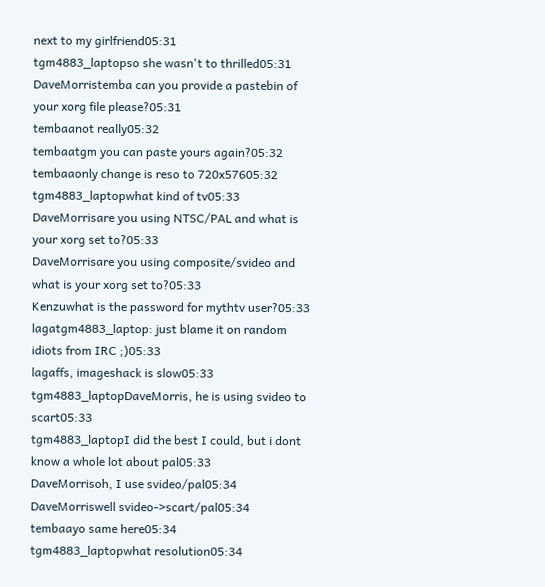next to my girlfriend05:31
tgm4883_laptopso she wasn't to thrilled05:31
DaveMorristemba can you provide a pastebin of your xorg file please?05:31
tembaanot really05:32
tembaatgm you can paste yours again?05:32
tembaaonly change is reso to 720x57605:32
tgm4883_laptopwhat kind of tv05:33
DaveMorrisare you using NTSC/PAL and what is your xorg set to?05:33
DaveMorrisare you using composite/svideo and what is your xorg set to?05:33
Kenzuwhat is the password for mythtv user?05:33
lagatgm4883_laptop: just blame it on random idiots from IRC ;)05:33
lagaffs, imageshack is slow05:33
tgm4883_laptopDaveMorris, he is using svideo to scart05:33
tgm4883_laptopI did the best I could, but i dont know a whole lot about pal05:33
DaveMorrisoh, I use svideo/pal05:34
DaveMorriswell svideo->scart/pal05:34
tembaayo same here05:34
tgm4883_laptopwhat resolution05:34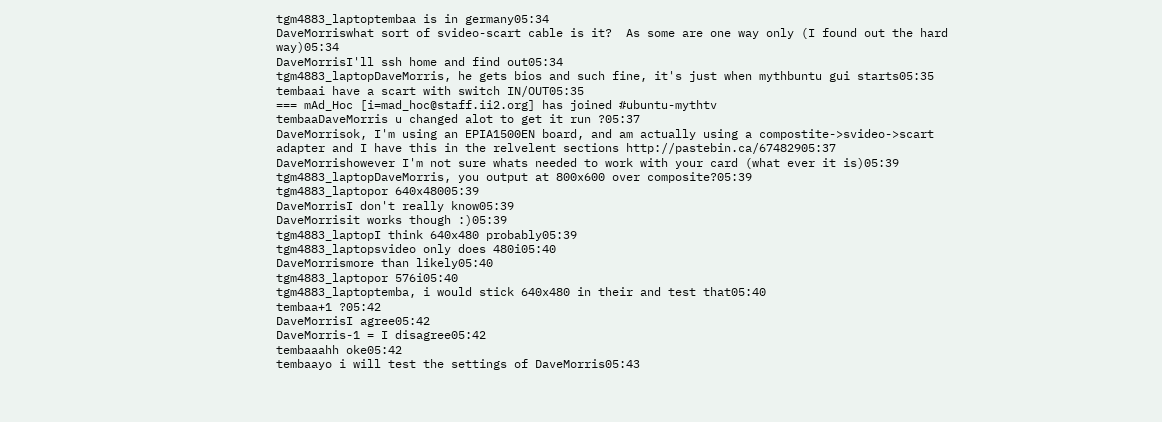tgm4883_laptoptembaa is in germany05:34
DaveMorriswhat sort of svideo-scart cable is it?  As some are one way only (I found out the hard way)05:34
DaveMorrisI'll ssh home and find out05:34
tgm4883_laptopDaveMorris, he gets bios and such fine, it's just when mythbuntu gui starts05:35
tembaai have a scart with switch IN/OUT05:35
=== mAd_Hoc [i=mad_hoc@staff.ii2.org] has joined #ubuntu-mythtv
tembaaDaveMorris u changed alot to get it run ?05:37
DaveMorrisok, I'm using an EPIA1500EN board, and am actually using a compostite->svideo->scart adapter and I have this in the relvelent sections http://pastebin.ca/67482905:37
DaveMorrishowever I'm not sure whats needed to work with your card (what ever it is)05:39
tgm4883_laptopDaveMorris, you output at 800x600 over composite?05:39
tgm4883_laptopor 640x48005:39
DaveMorrisI don't really know05:39
DaveMorrisit works though :)05:39
tgm4883_laptopI think 640x480 probably05:39
tgm4883_laptopsvideo only does 480i05:40
DaveMorrismore than likely05:40
tgm4883_laptopor 576i05:40
tgm4883_laptoptemba, i would stick 640x480 in their and test that05:40
tembaa+1 ?05:42
DaveMorrisI agree05:42
DaveMorris-1 = I disagree05:42
tembaaahh oke05:42
tembaayo i will test the settings of DaveMorris05:43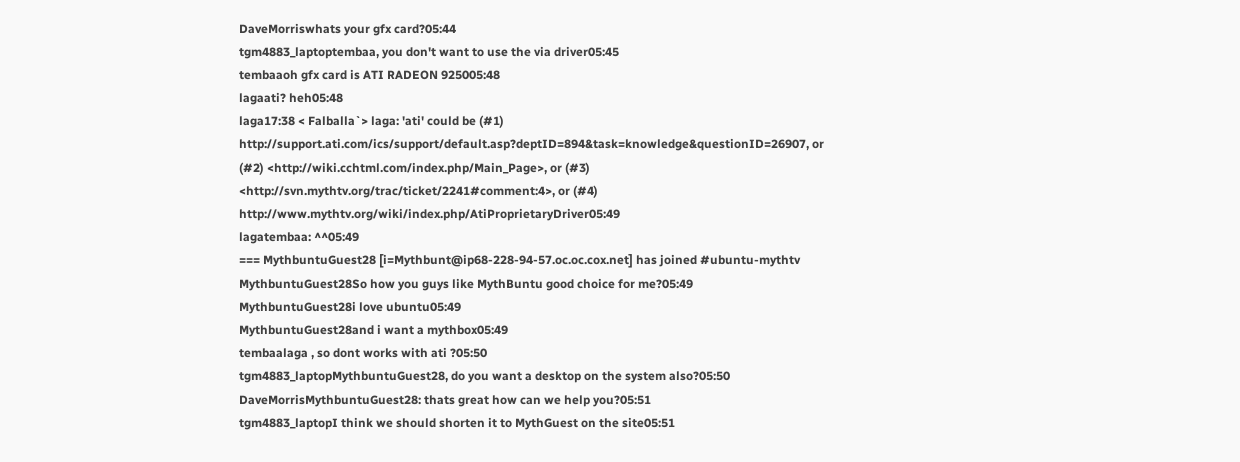DaveMorriswhats your gfx card?05:44
tgm4883_laptoptembaa, you don't want to use the via driver05:45
tembaaoh gfx card is ATI RADEON 925005:48
lagaati? heh05:48
laga17:38 < Falballa`> laga: 'ati' could be (#1) http://support.ati.com/ics/support/default.asp?deptID=894&task=knowledge&questionID=26907, or (#2) <http://wiki.cchtml.com/index.php/Main_Page>, or (#3) <http://svn.mythtv.org/trac/ticket/2241#comment:4>, or (#4) http://www.mythtv.org/wiki/index.php/AtiProprietaryDriver05:49
lagatembaa: ^^05:49
=== MythbuntuGuest28 [i=Mythbunt@ip68-228-94-57.oc.oc.cox.net] has joined #ubuntu-mythtv
MythbuntuGuest28So how you guys like MythBuntu good choice for me?05:49
MythbuntuGuest28i love ubuntu05:49
MythbuntuGuest28and i want a mythbox05:49
tembaalaga , so dont works with ati ?05:50
tgm4883_laptopMythbuntuGuest28, do you want a desktop on the system also?05:50
DaveMorrisMythbuntuGuest28: thats great how can we help you?05:51
tgm4883_laptopI think we should shorten it to MythGuest on the site05:51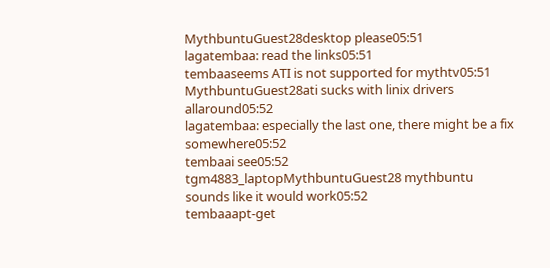MythbuntuGuest28desktop please05:51
lagatembaa: read the links05:51
tembaaseems ATI is not supported for mythtv05:51
MythbuntuGuest28ati sucks with linix drivers allaround05:52
lagatembaa: especially the last one, there might be a fix somewhere05:52
tembaai see05:52
tgm4883_laptopMythbuntuGuest28 mythbuntu sounds like it would work05:52
tembaaapt-get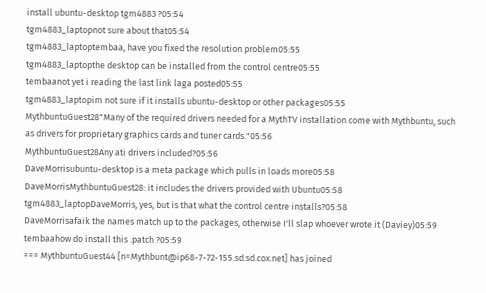install ubuntu-desktop tgm4883 ?05:54
tgm4883_laptopnot sure about that05:54
tgm4883_laptoptembaa, have you fixed the resolution problem05:55
tgm4883_laptopthe desktop can be installed from the control centre05:55
tembaanot yet i reading the last link laga posted05:55
tgm4883_laptopim not sure if it installs ubuntu-desktop or other packages05:55
MythbuntuGuest28"Many of the required drivers needed for a MythTV installation come with Mythbuntu, such as drivers for proprietary graphics cards and tuner cards."05:56
MythbuntuGuest28Any ati drivers included?05:56
DaveMorrisubuntu-desktop is a meta package which pulls in loads more05:58
DaveMorrisMythbuntuGuest28: it includes the drivers provided with Ubuntu05:58
tgm4883_laptopDaveMorris, yes, but is that what the control centre installs?05:58
DaveMorrisafaik the names match up to the packages, otherwise I'll slap whoever wrote it (Daviey)05:59
tembaahow do install this .patch ?05:59
=== MythbuntuGuest44 [n=Mythbunt@ip68-7-72-155.sd.sd.cox.net] has joined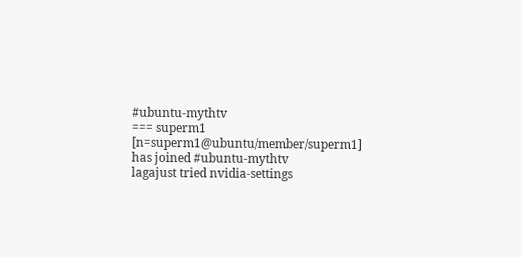#ubuntu-mythtv
=== superm1 [n=superm1@ubuntu/member/superm1] has joined #ubuntu-mythtv
lagajust tried nvidia-settings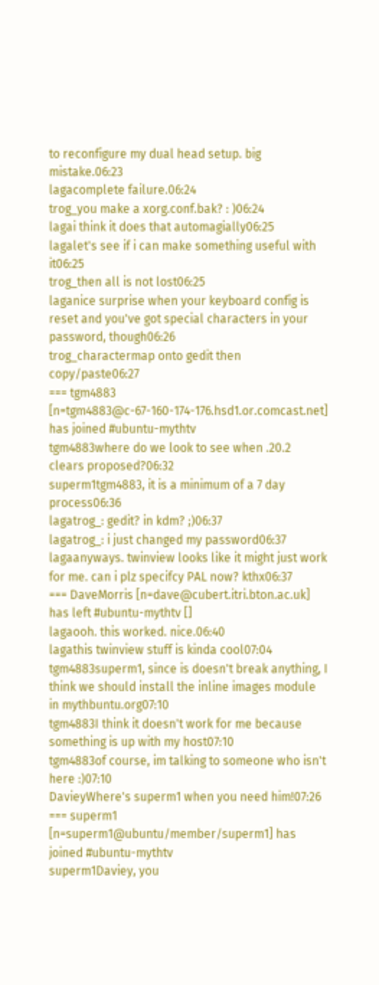to reconfigure my dual head setup. big mistake.06:23
lagacomplete failure.06:24
trog_you make a xorg.conf.bak? : )06:24
lagai think it does that automagially06:25
lagalet's see if i can make something useful with it06:25
trog_then all is not lost06:25
laganice surprise when your keyboard config is reset and you've got special characters in your password, though06:26
trog_charactermap onto gedit then copy/paste06:27
=== tgm4883 [n=tgm4883@c-67-160-174-176.hsd1.or.comcast.net] has joined #ubuntu-mythtv
tgm4883where do we look to see when .20.2 clears proposed?06:32
superm1tgm4883, it is a minimum of a 7 day process06:36
lagatrog_: gedit? in kdm? ;)06:37
lagatrog_: i just changed my password06:37
lagaanyways. twinview looks like it might just work for me. can i plz specifcy PAL now? kthx06:37
=== DaveMorris [n=dave@cubert.itri.bton.ac.uk] has left #ubuntu-mythtv []
lagaooh. this worked. nice.06:40
lagathis twinview stuff is kinda cool07:04
tgm4883superm1, since is doesn't break anything, I think we should install the inline images module in mythbuntu.org07:10
tgm4883I think it doesn't work for me because something is up with my host07:10
tgm4883of course, im talking to someone who isn't here :)07:10
DavieyWhere's superm1 when you need him!07:26
=== superm1 [n=superm1@ubuntu/member/superm1] has joined #ubuntu-mythtv
superm1Daviey, you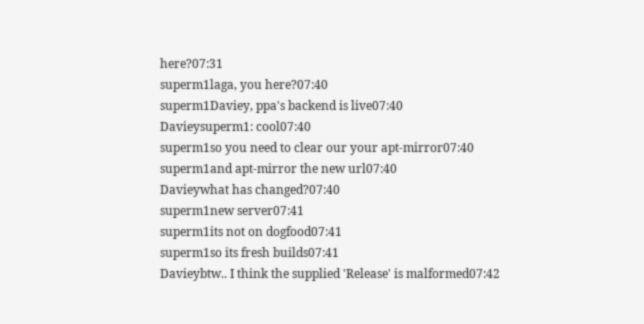here?07:31
superm1laga, you here?07:40
superm1Daviey, ppa's backend is live07:40
Davieysuperm1: cool07:40
superm1so you need to clear our your apt-mirror07:40
superm1and apt-mirror the new url07:40
Davieywhat has changed?07:40
superm1new server07:41
superm1its not on dogfood07:41
superm1so its fresh builds07:41
Davieybtw.. I think the supplied 'Release' is malformed07:42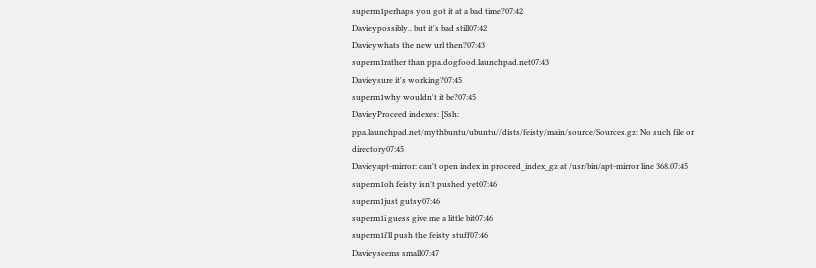superm1perhaps you got it at a bad time?07:42
Davieypossibly.. but it's bad still07:42
Davieywhats the new url then?07:43
superm1rather than ppa.dogfood.launchpad.net07:43
Davieysure it's working?07:45
superm1why wouldn't it be?07:45
DavieyProceed indexes: [Ssh: ppa.launchpad.net/mythbuntu/ubuntu//dists/feisty/main/source/Sources.gz: No such file or directory07:45
Davieyapt-mirror: can't open index in proceed_index_gz at /usr/bin/apt-mirror line 368.07:45
superm1oh feisty isn't pushed yet07:46
superm1just gutsy07:46
superm1i guess give me a little bit07:46
superm1i'll push the feisty stuff07:46
Davieyseems small07:47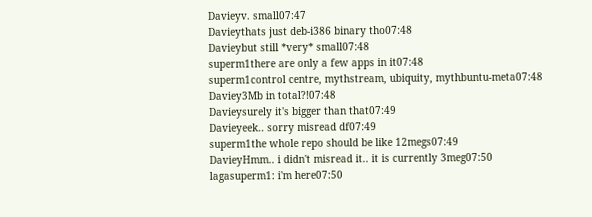Davieyv. small07:47
Davieythats just deb-i386 binary tho07:48
Davieybut still *very* small07:48
superm1there are only a few apps in it07:48
superm1control centre, mythstream, ubiquity, mythbuntu-meta07:48
Daviey3Mb in total?!07:48
Davieysurely it's bigger than that07:49
Davieyeek.. sorry misread df07:49
superm1the whole repo should be like 12megs07:49
DavieyHmm.. i didn't misread it.. it is currently 3meg07:50
lagasuperm1: i'm here07:50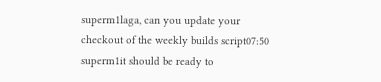superm1laga, can you update your checkout of the weekly builds script07:50
superm1it should be ready to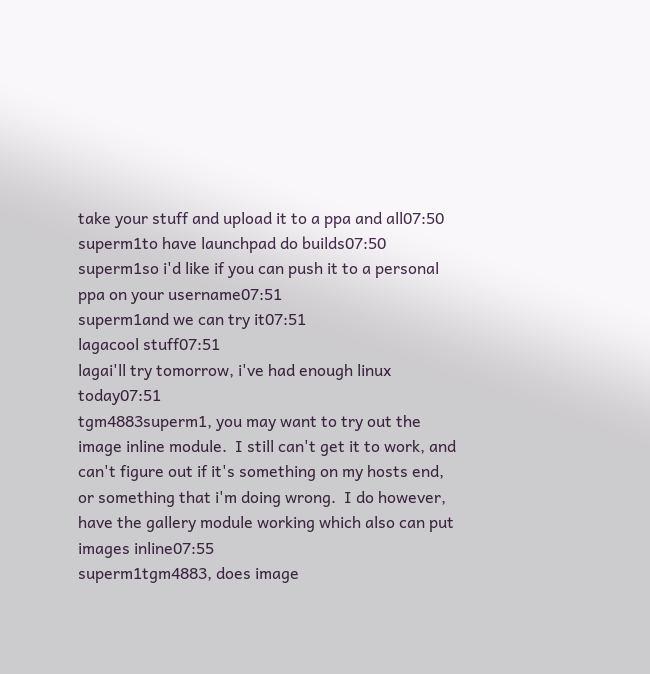take your stuff and upload it to a ppa and all07:50
superm1to have launchpad do builds07:50
superm1so i'd like if you can push it to a personal ppa on your username07:51
superm1and we can try it07:51
lagacool stuff07:51
lagai'll try tomorrow, i've had enough linux today07:51
tgm4883superm1, you may want to try out the image inline module.  I still can't get it to work, and can't figure out if it's something on my hosts end, or something that i'm doing wrong.  I do however, have the gallery module working which also can put images inline07:55
superm1tgm4883, does image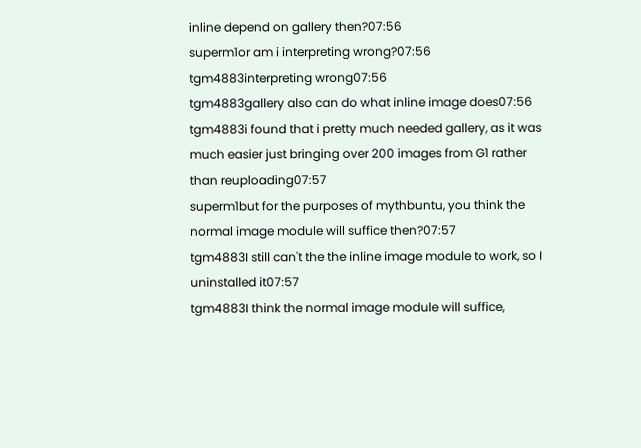inline depend on gallery then?07:56
superm1or am i interpreting wrong?07:56
tgm4883interpreting wrong07:56
tgm4883gallery also can do what inline image does07:56
tgm4883i found that i pretty much needed gallery, as it was much easier just bringing over 200 images from G1 rather than reuploading07:57
superm1but for the purposes of mythbuntu, you think the normal image module will suffice then?07:57
tgm4883I still can't the the inline image module to work, so I uninstalled it07:57
tgm4883I think the normal image module will suffice,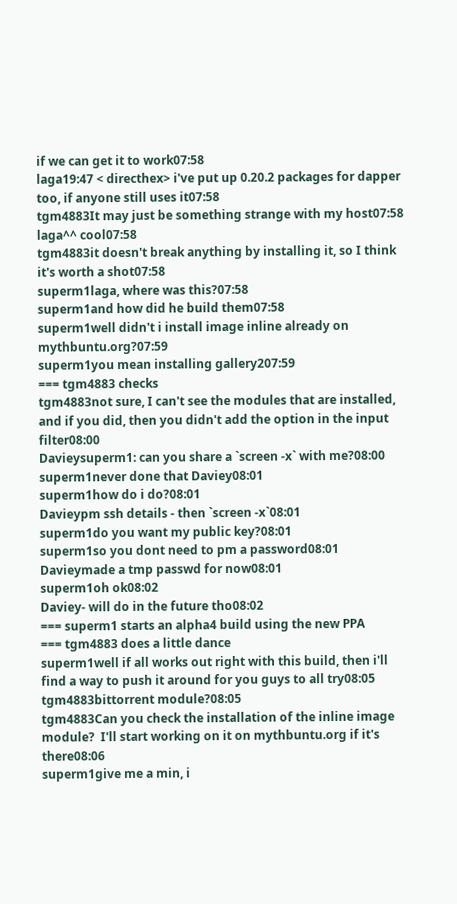if we can get it to work07:58
laga19:47 < directhex> i've put up 0.20.2 packages for dapper too, if anyone still uses it07:58
tgm4883It may just be something strange with my host07:58
laga^^ cool07:58
tgm4883it doesn't break anything by installing it, so I think it's worth a shot07:58
superm1laga, where was this?07:58
superm1and how did he build them07:58
superm1well didn't i install image inline already on mythbuntu.org?07:59
superm1you mean installing gallery207:59
=== tgm4883 checks
tgm4883not sure, I can't see the modules that are installed, and if you did, then you didn't add the option in the input filter08:00
Davieysuperm1: can you share a `screen -x` with me?08:00
superm1never done that Daviey08:01
superm1how do i do?08:01
Davieypm ssh details - then `screen -x`08:01
superm1do you want my public key?08:01
superm1so you dont need to pm a password08:01
Davieymade a tmp passwd for now08:01
superm1oh ok08:02
Daviey- will do in the future tho08:02
=== superm1 starts an alpha4 build using the new PPA
=== tgm4883 does a little dance
superm1well if all works out right with this build, then i'll find a way to push it around for you guys to all try08:05
tgm4883bittorrent module?08:05
tgm4883Can you check the installation of the inline image module?  I'll start working on it on mythbuntu.org if it's there08:06
superm1give me a min, i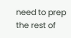need to prep the rest of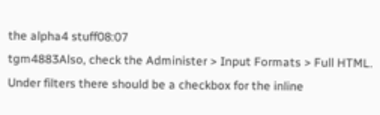the alpha4 stuff08:07
tgm4883Also, check the Administer > Input Formats > Full HTML.  Under filters there should be a checkbox for the inline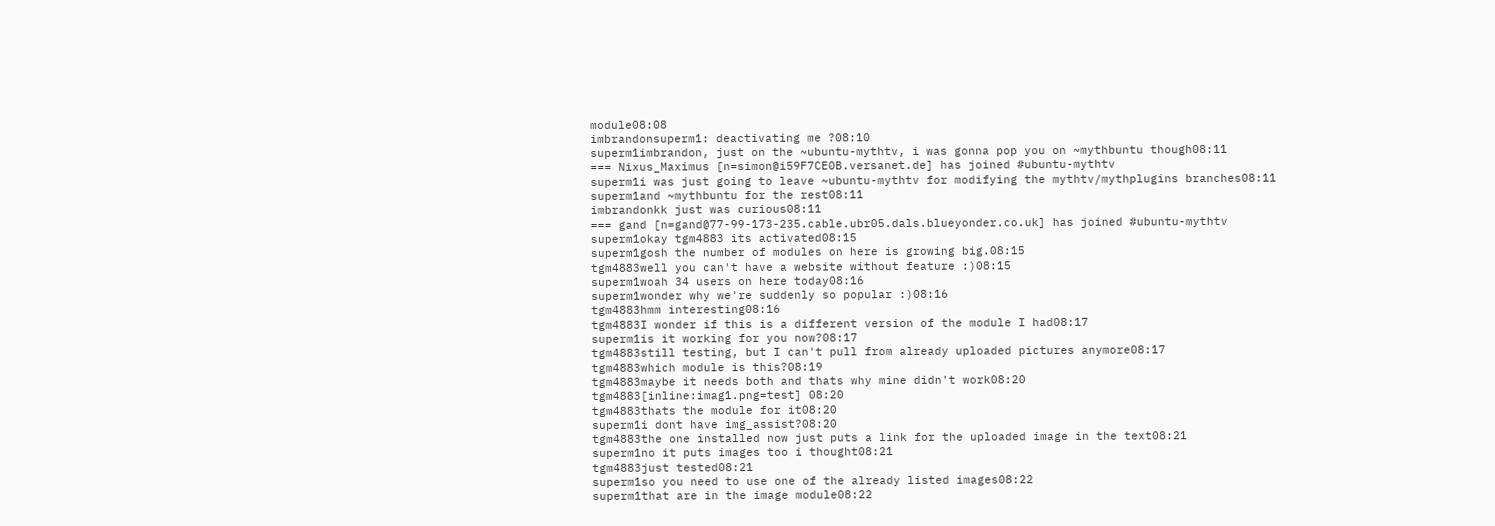module08:08
imbrandonsuperm1: deactivating me ?08:10
superm1imbrandon, just on the ~ubuntu-mythtv, i was gonna pop you on ~mythbuntu though08:11
=== Nixus_Maximus [n=simon@i59F7CE0B.versanet.de] has joined #ubuntu-mythtv
superm1i was just going to leave ~ubuntu-mythtv for modifying the mythtv/mythplugins branches08:11
superm1and ~mythbuntu for the rest08:11
imbrandonkk just was curious08:11
=== gand [n=gand@77-99-173-235.cable.ubr05.dals.blueyonder.co.uk] has joined #ubuntu-mythtv
superm1okay tgm4883 its activated08:15
superm1gosh the number of modules on here is growing big.08:15
tgm4883well you can't have a website without feature :)08:15
superm1woah 34 users on here today08:16
superm1wonder why we're suddenly so popular :)08:16
tgm4883hmm interesting08:16
tgm4883I wonder if this is a different version of the module I had08:17
superm1is it working for you now?08:17
tgm4883still testing, but I can't pull from already uploaded pictures anymore08:17
tgm4883which module is this?08:19
tgm4883maybe it needs both and thats why mine didn't work08:20
tgm4883[inline:imag1.png=test] 08:20
tgm4883thats the module for it08:20
superm1i dont have img_assist?08:20
tgm4883the one installed now just puts a link for the uploaded image in the text08:21
superm1no it puts images too i thought08:21
tgm4883just tested08:21
superm1so you need to use one of the already listed images08:22
superm1that are in the image module08:22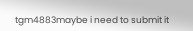tgm4883maybe i need to submit it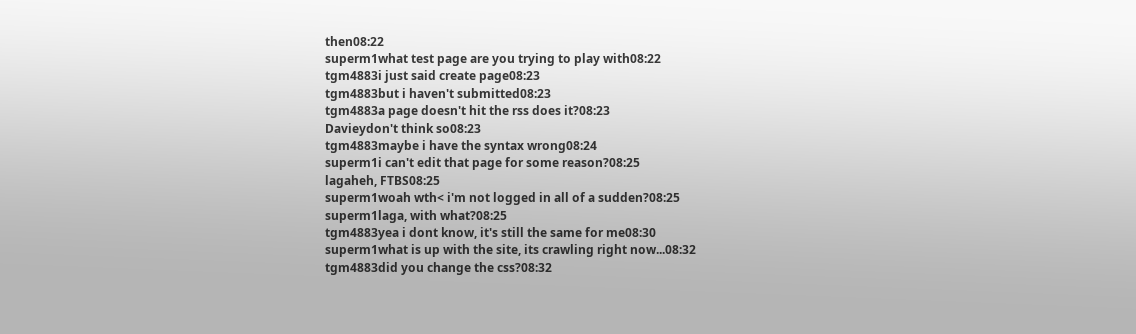then08:22
superm1what test page are you trying to play with08:22
tgm4883i just said create page08:23
tgm4883but i haven't submitted08:23
tgm4883a page doesn't hit the rss does it?08:23
Davieydon't think so08:23
tgm4883maybe i have the syntax wrong08:24
superm1i can't edit that page for some reason?08:25
lagaheh, FTBS08:25
superm1woah wth< i'm not logged in all of a sudden?08:25
superm1laga, with what?08:25
tgm4883yea i dont know, it's still the same for me08:30
superm1what is up with the site, its crawling right now...08:32
tgm4883did you change the css?08:32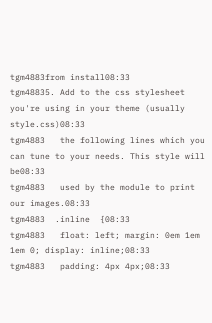tgm4883from install08:33
tgm48835. Add to the css stylesheet you're using in your theme (usually style.css)08:33
tgm4883   the following lines which you can tune to your needs. This style will be08:33
tgm4883   used by the module to print our images.08:33
tgm4883  .inline  {08:33
tgm4883   float: left; margin: 0em 1em 1em 0; display: inline;08:33
tgm4883   padding: 4px 4px;08:33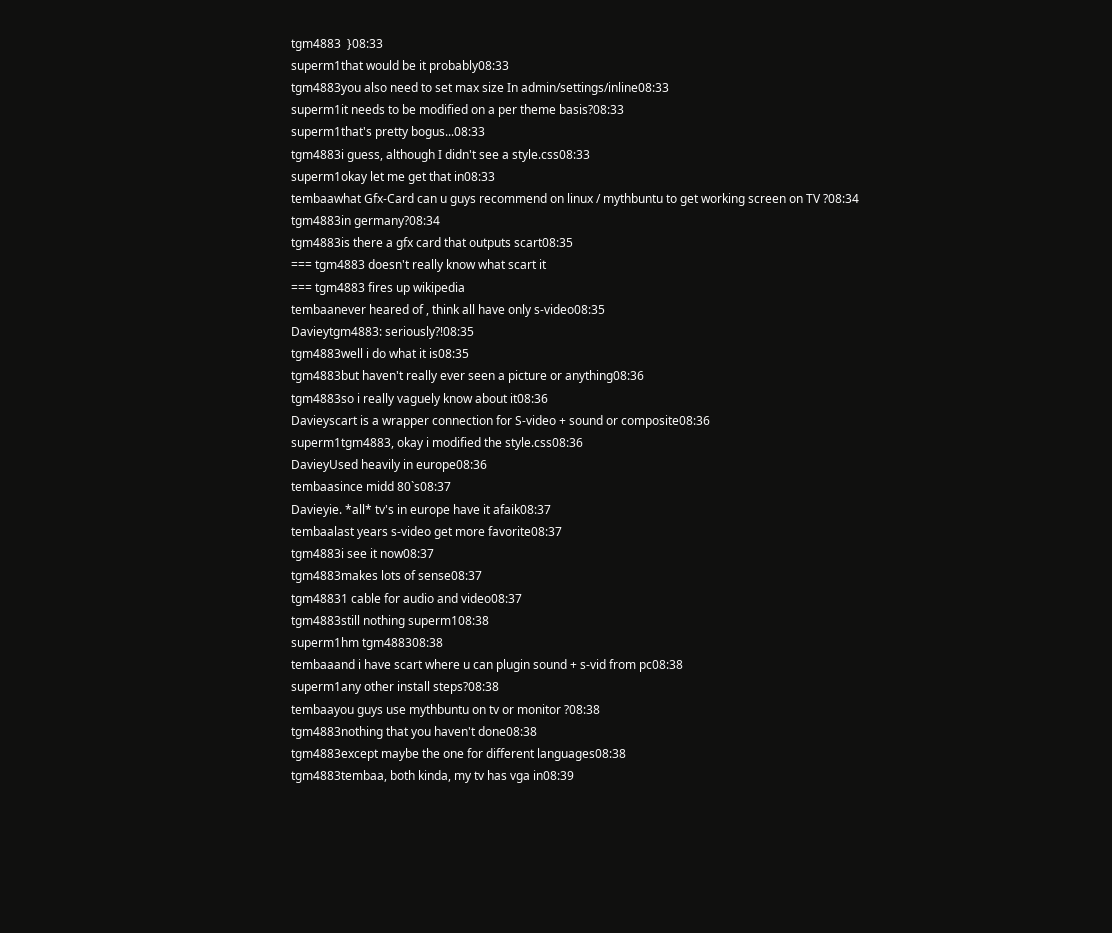tgm4883  }08:33
superm1that would be it probably08:33
tgm4883you also need to set max size In admin/settings/inline08:33
superm1it needs to be modified on a per theme basis?08:33
superm1that's pretty bogus...08:33
tgm4883i guess, although I didn't see a style.css08:33
superm1okay let me get that in08:33
tembaawhat Gfx-Card can u guys recommend on linux / mythbuntu to get working screen on TV ?08:34
tgm4883in germany?08:34
tgm4883is there a gfx card that outputs scart08:35
=== tgm4883 doesn't really know what scart it
=== tgm4883 fires up wikipedia
tembaanever heared of , think all have only s-video08:35
Davieytgm4883: seriously?!08:35
tgm4883well i do what it is08:35
tgm4883but haven't really ever seen a picture or anything08:36
tgm4883so i really vaguely know about it08:36
Davieyscart is a wrapper connection for S-video + sound or composite08:36
superm1tgm4883, okay i modified the style.css08:36
DavieyUsed heavily in europe08:36
tembaasince midd 80`s08:37
Davieyie. *all* tv's in europe have it afaik08:37
tembaalast years s-video get more favorite08:37
tgm4883i see it now08:37
tgm4883makes lots of sense08:37
tgm48831 cable for audio and video08:37
tgm4883still nothing superm108:38
superm1hm tgm488308:38
tembaaand i have scart where u can plugin sound + s-vid from pc08:38
superm1any other install steps?08:38
tembaayou guys use mythbuntu on tv or monitor ?08:38
tgm4883nothing that you haven't done08:38
tgm4883except maybe the one for different languages08:38
tgm4883tembaa, both kinda, my tv has vga in08:39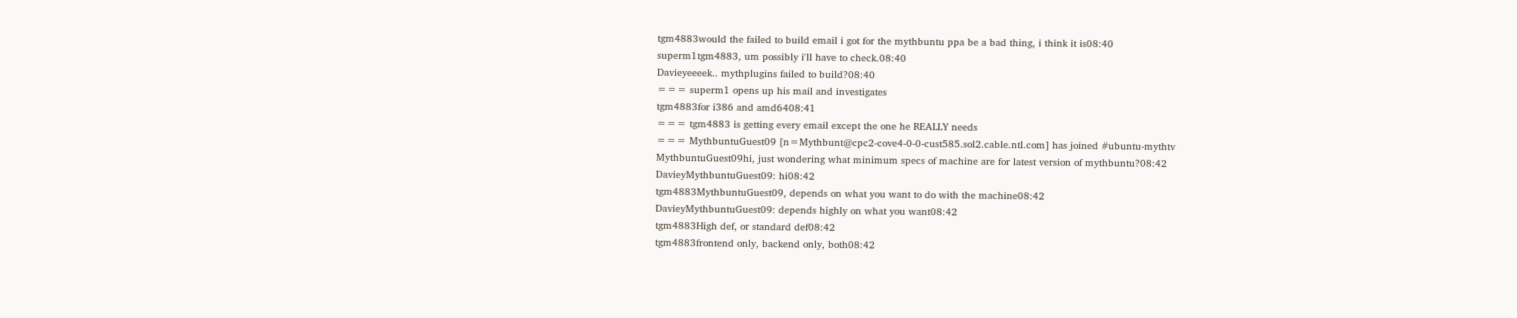tgm4883would the failed to build email i got for the mythbuntu ppa be a bad thing, i think it is08:40
superm1tgm4883, um possibly i'll have to check.08:40
Davieyeeeek.. mythplugins failed to build?08:40
=== superm1 opens up his mail and investigates
tgm4883for i386 and amd6408:41
=== tgm4883 is getting every email except the one he REALLY needs
=== MythbuntuGuest09 [n=Mythbunt@cpc2-cove4-0-0-cust585.sol2.cable.ntl.com] has joined #ubuntu-mythtv
MythbuntuGuest09hi, just wondering what minimum specs of machine are for latest version of mythbuntu?08:42
DavieyMythbuntuGuest09: hi08:42
tgm4883MythbuntuGuest09, depends on what you want to do with the machine08:42
DavieyMythbuntuGuest09: depends highly on what you want08:42
tgm4883High def, or standard def08:42
tgm4883frontend only, backend only, both08:42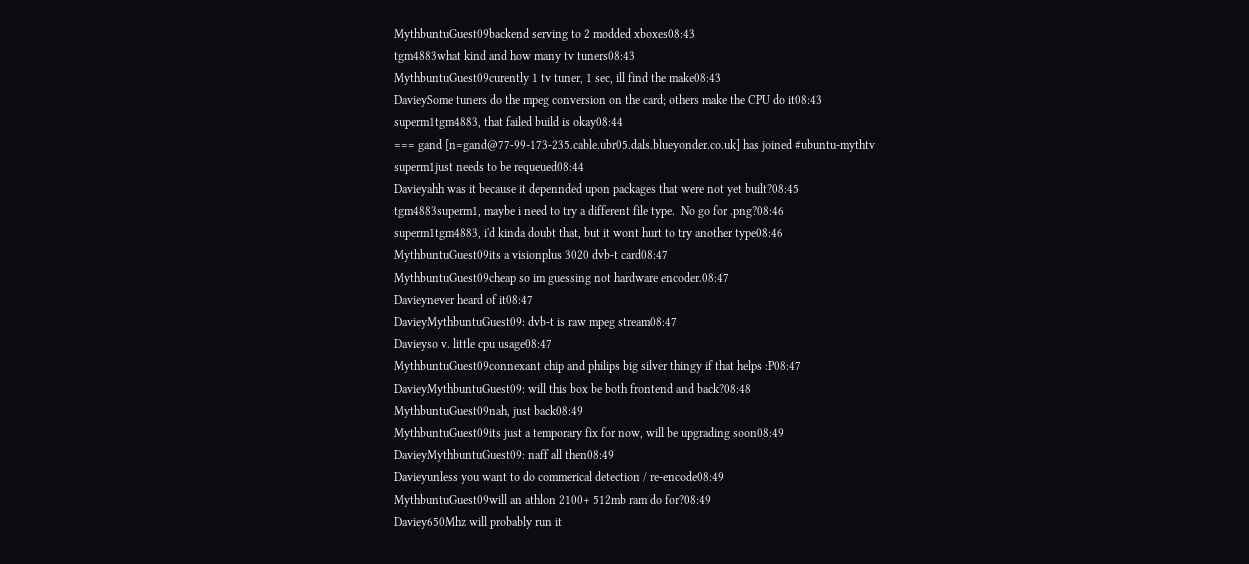MythbuntuGuest09backend serving to 2 modded xboxes08:43
tgm4883what kind and how many tv tuners08:43
MythbuntuGuest09curently 1 tv tuner, 1 sec, ill find the make08:43
DavieySome tuners do the mpeg conversion on the card; others make the CPU do it08:43
superm1tgm4883, that failed build is okay08:44
=== gand [n=gand@77-99-173-235.cable.ubr05.dals.blueyonder.co.uk] has joined #ubuntu-mythtv
superm1just needs to be requeued08:44
Davieyahh was it because it depennded upon packages that were not yet built?08:45
tgm4883superm1, maybe i need to try a different file type.  No go for .png?08:46
superm1tgm4883, i'd kinda doubt that, but it wont hurt to try another type08:46
MythbuntuGuest09its a visionplus 3020 dvb-t card08:47
MythbuntuGuest09cheap so im guessing not hardware encoder.08:47
Davieynever heard of it08:47
DavieyMythbuntuGuest09: dvb-t is raw mpeg stream08:47
Davieyso v. little cpu usage08:47
MythbuntuGuest09connexant chip and philips big silver thingy if that helps :P08:47
DavieyMythbuntuGuest09: will this box be both frontend and back?08:48
MythbuntuGuest09nah, just back08:49
MythbuntuGuest09its just a temporary fix for now, will be upgrading soon08:49
DavieyMythbuntuGuest09: naff all then08:49
Davieyunless you want to do commerical detection / re-encode08:49
MythbuntuGuest09will an athlon 2100+ 512mb ram do for?08:49
Daviey650Mhz will probably run it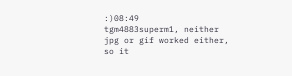:)08:49
tgm4883superm1, neither jpg or gif worked either, so it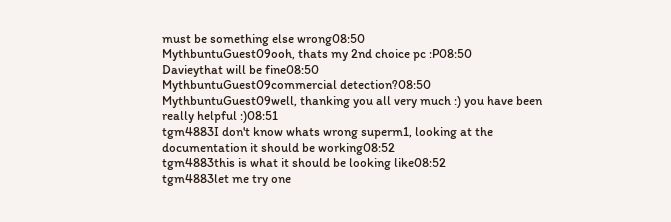must be something else wrong08:50
MythbuntuGuest09ooh, thats my 2nd choice pc :P08:50
Davieythat will be fine08:50
MythbuntuGuest09commercial detection?08:50
MythbuntuGuest09well, thanking you all very much :) you have been really helpful :)08:51
tgm4883I don't know whats wrong superm1, looking at the documentation it should be working08:52
tgm4883this is what it should be looking like08:52
tgm4883let me try one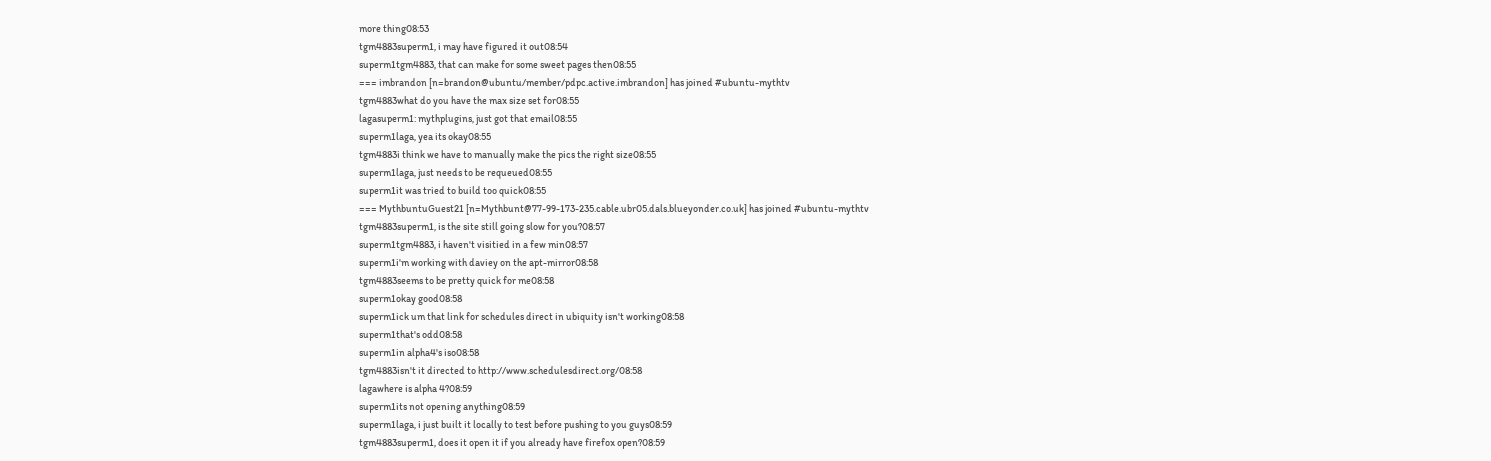more thing08:53
tgm4883superm1, i may have figured it out08:54
superm1tgm4883, that can make for some sweet pages then08:55
=== imbrandon [n=brandon@ubuntu/member/pdpc.active.imbrandon] has joined #ubuntu-mythtv
tgm4883what do you have the max size set for08:55
lagasuperm1: mythplugins, just got that email08:55
superm1laga, yea its okay08:55
tgm4883i think we have to manually make the pics the right size08:55
superm1laga, just needs to be requeued08:55
superm1it was tried to build too quick08:55
=== MythbuntuGuest21 [n=Mythbunt@77-99-173-235.cable.ubr05.dals.blueyonder.co.uk] has joined #ubuntu-mythtv
tgm4883superm1, is the site still going slow for you?08:57
superm1tgm4883, i haven't visitied in a few min08:57
superm1i'm working with daviey on the apt-mirror08:58
tgm4883seems to be pretty quick for me08:58
superm1okay good08:58
superm1ick um that link for schedules direct in ubiquity isn't working08:58
superm1that's odd08:58
superm1in alpha4's iso08:58
tgm4883isn't it directed to http://www.schedulesdirect.org/08:58
lagawhere is alpha 4?08:59
superm1its not opening anything08:59
superm1laga, i just built it locally to test before pushing to you guys08:59
tgm4883superm1, does it open it if you already have firefox open?08:59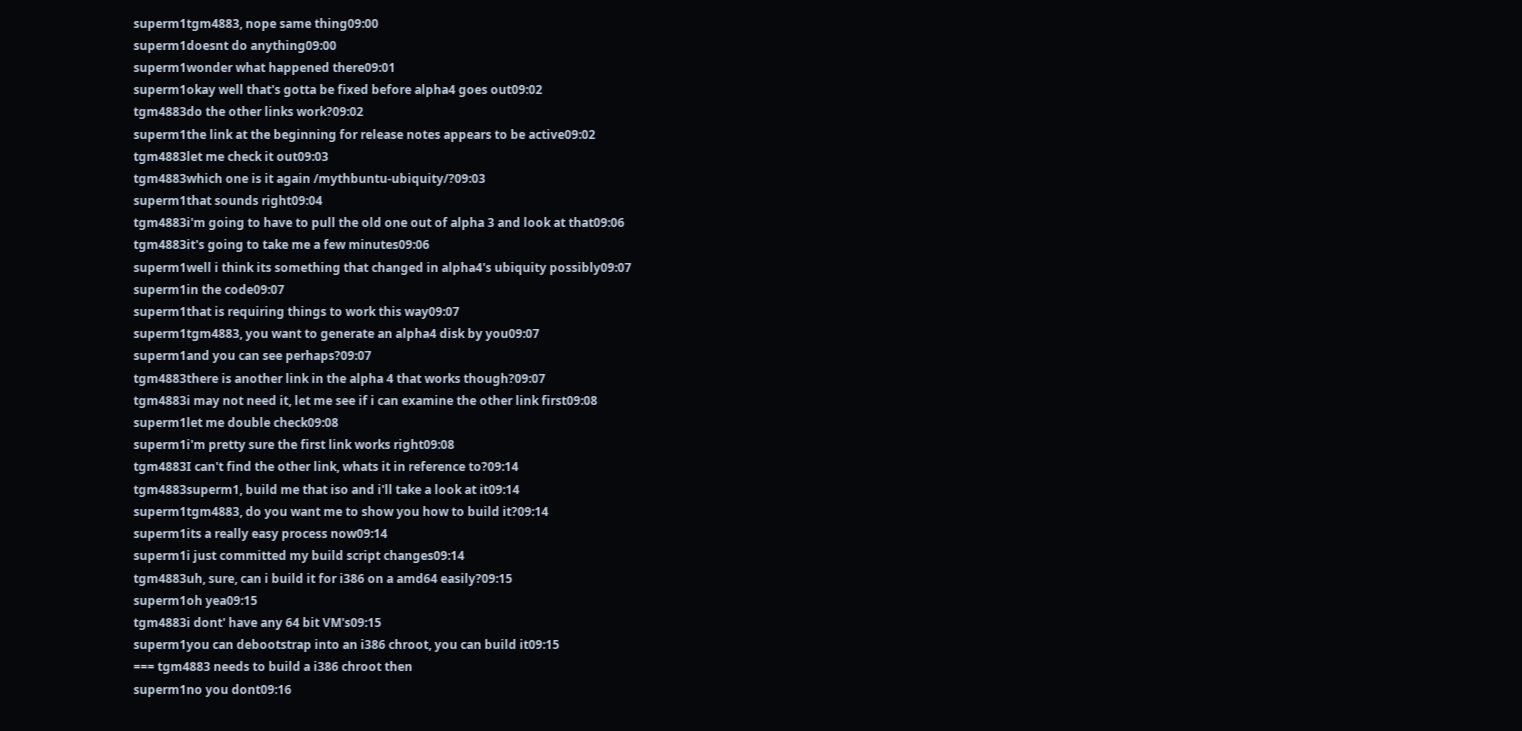superm1tgm4883, nope same thing09:00
superm1doesnt do anything09:00
superm1wonder what happened there09:01
superm1okay well that's gotta be fixed before alpha4 goes out09:02
tgm4883do the other links work?09:02
superm1the link at the beginning for release notes appears to be active09:02
tgm4883let me check it out09:03
tgm4883which one is it again /mythbuntu-ubiquity/?09:03
superm1that sounds right09:04
tgm4883i'm going to have to pull the old one out of alpha 3 and look at that09:06
tgm4883it's going to take me a few minutes09:06
superm1well i think its something that changed in alpha4's ubiquity possibly09:07
superm1in the code09:07
superm1that is requiring things to work this way09:07
superm1tgm4883, you want to generate an alpha4 disk by you09:07
superm1and you can see perhaps?09:07
tgm4883there is another link in the alpha 4 that works though?09:07
tgm4883i may not need it, let me see if i can examine the other link first09:08
superm1let me double check09:08
superm1i'm pretty sure the first link works right09:08
tgm4883I can't find the other link, whats it in reference to?09:14
tgm4883superm1, build me that iso and i'll take a look at it09:14
superm1tgm4883, do you want me to show you how to build it?09:14
superm1its a really easy process now09:14
superm1i just committed my build script changes09:14
tgm4883uh, sure, can i build it for i386 on a amd64 easily?09:15
superm1oh yea09:15
tgm4883i dont' have any 64 bit VM's09:15
superm1you can debootstrap into an i386 chroot, you can build it09:15
=== tgm4883 needs to build a i386 chroot then
superm1no you dont09:16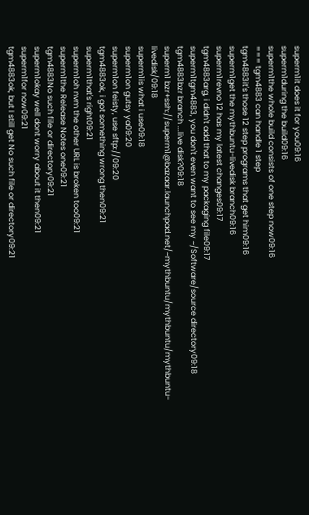superm1it does it for you09:16
superm1during the build09:16
superm1the whole build consists of one step now09:16
=== tgm4883 can handle 1 step
tgm4883it's those 12 step programs that get him09:16
superm1get the mythbuntu-livedisk branch09:16
superm1revno 12 has my latest changes09:17
tgm4883arg, i didn't add that to my packaging file09:17
superm1tgm4883, you don't even want to see my ~/Software/source directory09:18
tgm4883bzr branch ...live disk?09:18
superm1 bzr+ssh://superm1@bazaar.launchpad.net/~mythbuntu/mythbuntu/mythbuntu-livedisk/09:18
superm1is what i use09:18
superm1on gutsy ya09:20
superm1on feisty, use sftp://09:20
tgm4883ok, i got something wrong then09:21
superm1that's right09:21
superm1oh nvm the other URL is broken too09:21
superm1the Release Notes one09:21
tgm4883No such file or directory09:21
superm1okay well dont worry about it then09:21
superm1for now09:21
tgm4883ok, but I still get No such file or directory09:21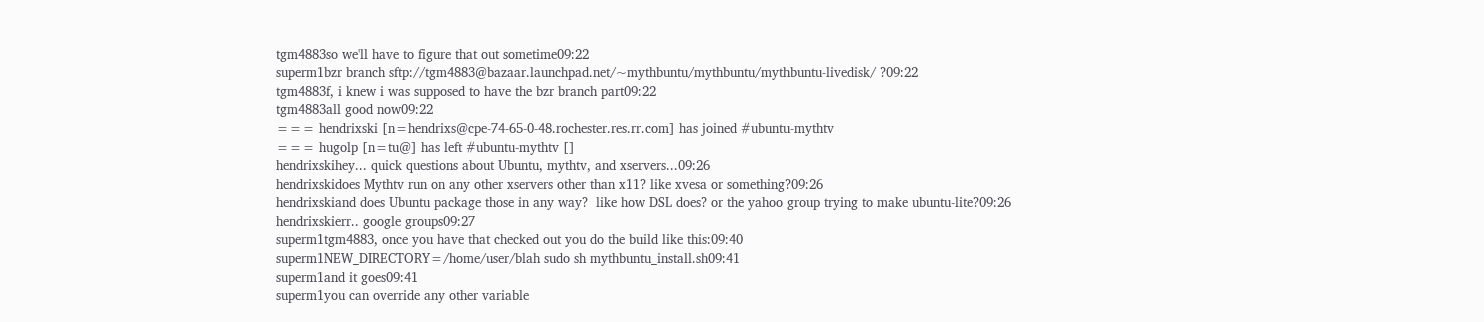tgm4883so we'll have to figure that out sometime09:22
superm1bzr branch sftp://tgm4883@bazaar.launchpad.net/~mythbuntu/mythbuntu/mythbuntu-livedisk/ ?09:22
tgm4883f, i knew i was supposed to have the bzr branch part09:22
tgm4883all good now09:22
=== hendrixski [n=hendrixs@cpe-74-65-0-48.rochester.res.rr.com] has joined #ubuntu-mythtv
=== hugolp [n=tu@] has left #ubuntu-mythtv []
hendrixskihey... quick questions about Ubuntu, mythtv, and xservers...09:26
hendrixskidoes Mythtv run on any other xservers other than x11? like xvesa or something?09:26
hendrixskiand does Ubuntu package those in any way?  like how DSL does? or the yahoo group trying to make ubuntu-lite?09:26
hendrixskierr.. google groups09:27
superm1tgm4883, once you have that checked out you do the build like this:09:40
superm1NEW_DIRECTORY=/home/user/blah sudo sh mythbuntu_install.sh09:41
superm1and it goes09:41
superm1you can override any other variable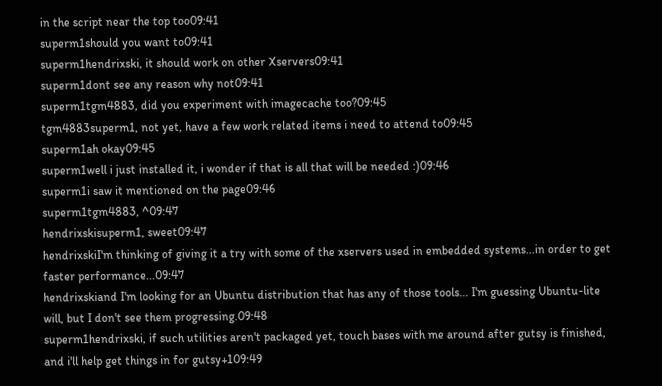in the script near the top too09:41
superm1should you want to09:41
superm1hendrixski, it should work on other Xservers09:41
superm1dont see any reason why not09:41
superm1tgm4883, did you experiment with imagecache too?09:45
tgm4883superm1, not yet, have a few work related items i need to attend to09:45
superm1ah okay09:45
superm1well i just installed it, i wonder if that is all that will be needed :)09:46
superm1i saw it mentioned on the page09:46
superm1tgm4883, ^09:47
hendrixskisuperm1, sweet09:47
hendrixskiI'm thinking of giving it a try with some of the xservers used in embedded systems...in order to get faster performance...09:47
hendrixskiand I'm looking for an Ubuntu distribution that has any of those tools... I'm guessing Ubuntu-lite will, but I don't see them progressing.09:48
superm1hendrixski, if such utilities aren't packaged yet, touch bases with me around after gutsy is finished, and i'll help get things in for gutsy+109:49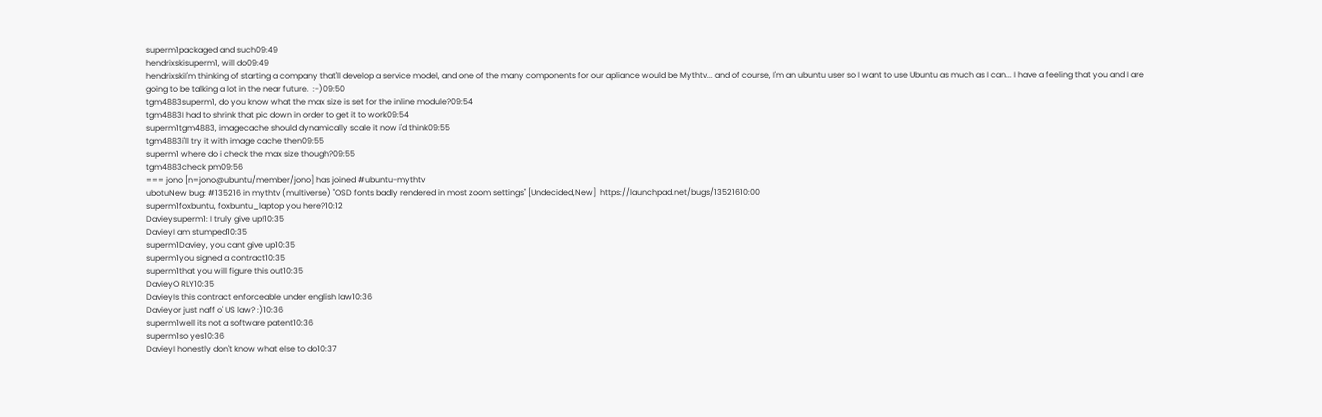superm1packaged and such09:49
hendrixskisuperm1, will do09:49
hendrixskiI'm thinking of starting a company that'll develop a service model, and one of the many components for our apliance would be Mythtv... and of course, I'm an ubuntu user so I want to use Ubuntu as much as I can... I have a feeling that you and I are going to be talking a lot in the near future.  :-)09:50
tgm4883superm1, do you know what the max size is set for the inline module?09:54
tgm4883I had to shrink that pic down in order to get it to work09:54
superm1tgm4883, imagecache should dynamically scale it now i'd think09:55
tgm4883i'll try it with image cache then09:55
superm1 where do i check the max size though?09:55
tgm4883check pm09:56
=== jono [n=jono@ubuntu/member/jono] has joined #ubuntu-mythtv
ubotuNew bug: #135216 in mythtv (multiverse) "OSD fonts badly rendered in most zoom settings" [Undecided,New]  https://launchpad.net/bugs/13521610:00
superm1foxbuntu, foxbuntu_laptop you here?10:12
Davieysuperm1: I truly give up!10:35
DavieyI am stumped10:35
superm1Daviey, you cant give up10:35
superm1you signed a contract10:35
superm1that you will figure this out10:35
DavieyO RLY10:35
DavieyIs this contract enforceable under english law10:36
Davieyor just naff o' US law? :)10:36
superm1well its not a software patent10:36
superm1so yes10:36
DavieyI honestly don't know what else to do10:37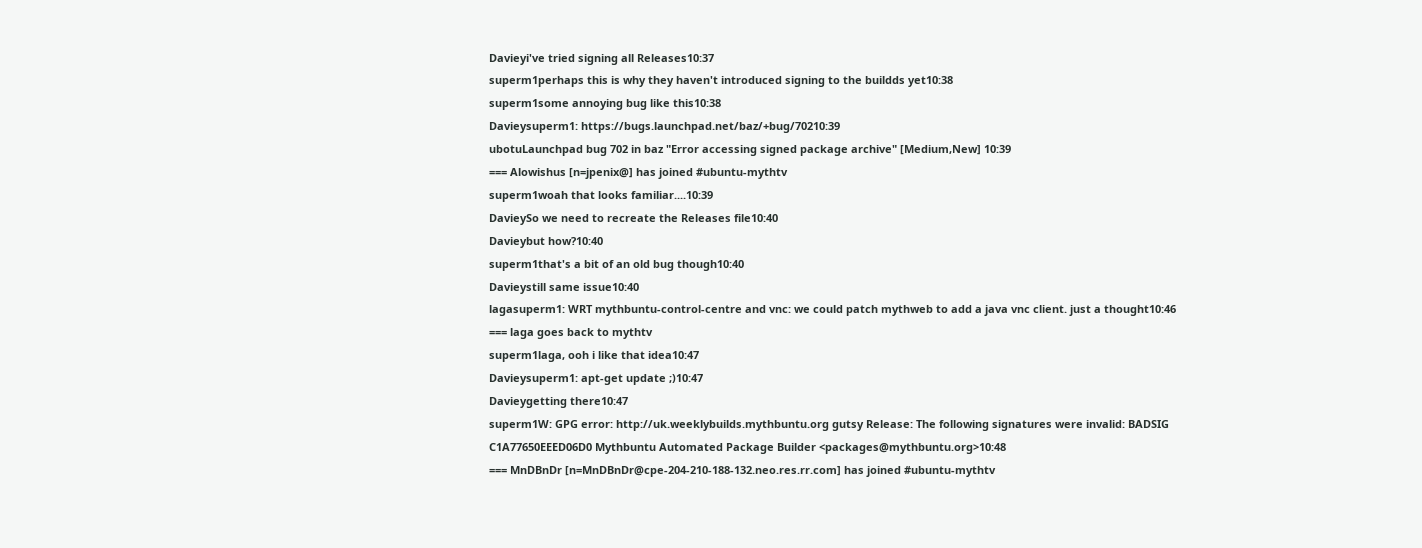Davieyi've tried signing all Releases10:37
superm1perhaps this is why they haven't introduced signing to the buildds yet10:38
superm1some annoying bug like this10:38
Davieysuperm1: https://bugs.launchpad.net/baz/+bug/70210:39
ubotuLaunchpad bug 702 in baz "Error accessing signed package archive" [Medium,New] 10:39
=== Alowishus [n=jpenix@] has joined #ubuntu-mythtv
superm1woah that looks familiar....10:39
DavieySo we need to recreate the Releases file10:40
Davieybut how?10:40
superm1that's a bit of an old bug though10:40
Davieystill same issue10:40
lagasuperm1: WRT mythbuntu-control-centre and vnc: we could patch mythweb to add a java vnc client. just a thought10:46
=== laga goes back to mythtv
superm1laga, ooh i like that idea10:47
Davieysuperm1: apt-get update ;)10:47
Davieygetting there10:47
superm1W: GPG error: http://uk.weeklybuilds.mythbuntu.org gutsy Release: The following signatures were invalid: BADSIG C1A77650EEED06D0 Mythbuntu Automated Package Builder <packages@mythbuntu.org>10:48
=== MnDBnDr [n=MnDBnDr@cpe-204-210-188-132.neo.res.rr.com] has joined #ubuntu-mythtv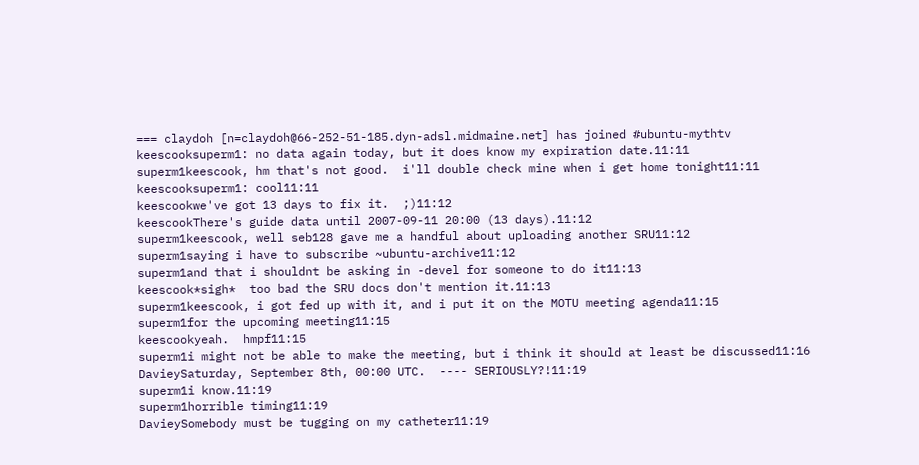=== claydoh [n=claydoh@66-252-51-185.dyn-adsl.midmaine.net] has joined #ubuntu-mythtv
keescooksuperm1: no data again today, but it does know my expiration date.11:11
superm1keescook, hm that's not good.  i'll double check mine when i get home tonight11:11
keescooksuperm1: cool11:11
keescookwe've got 13 days to fix it.  ;)11:12
keescookThere's guide data until 2007-09-11 20:00 (13 days).11:12
superm1keescook, well seb128 gave me a handful about uploading another SRU11:12
superm1saying i have to subscribe ~ubuntu-archive11:12
superm1and that i shouldnt be asking in -devel for someone to do it11:13
keescook*sigh*  too bad the SRU docs don't mention it.11:13
superm1keescook, i got fed up with it, and i put it on the MOTU meeting agenda11:15
superm1for the upcoming meeting11:15
keescookyeah.  hmpf11:15
superm1i might not be able to make the meeting, but i think it should at least be discussed11:16
DavieySaturday, September 8th, 00:00 UTC.  ---- SERIOUSLY?!11:19
superm1i know.11:19
superm1horrible timing11:19
DavieySomebody must be tugging on my catheter11:19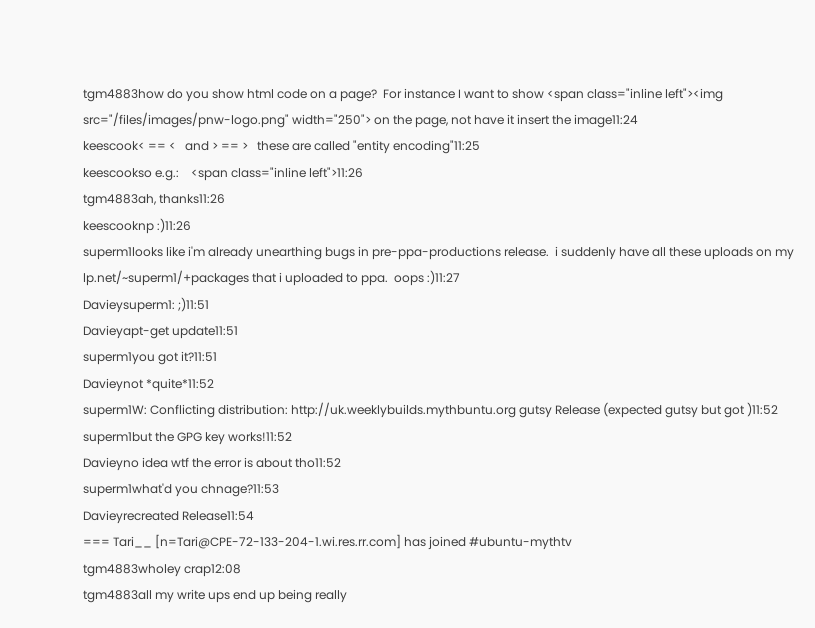tgm4883how do you show html code on a page?  For instance I want to show <span class="inline left"><img src="/files/images/pnw-logo.png" width="250"> on the page, not have it insert the image11:24
keescook< == <   and > == >   these are called "entity encoding"11:25
keescookso e.g.:    <span class="inline left">11:26
tgm4883ah, thanks11:26
keescooknp :)11:26
superm1looks like i'm already unearthing bugs in pre-ppa-productions release.  i suddenly have all these uploads on my lp.net/~superm1/+packages that i uploaded to ppa.  oops :)11:27
Davieysuperm1: ;)11:51
Davieyapt-get update11:51
superm1you got it?11:51
Davieynot *quite*11:52
superm1W: Conflicting distribution: http://uk.weeklybuilds.mythbuntu.org gutsy Release (expected gutsy but got )11:52
superm1but the GPG key works!11:52
Davieyno idea wtf the error is about tho11:52
superm1what'd you chnage?11:53
Davieyrecreated Release11:54
=== Tari__ [n=Tari@CPE-72-133-204-1.wi.res.rr.com] has joined #ubuntu-mythtv
tgm4883wholey crap12:08
tgm4883all my write ups end up being really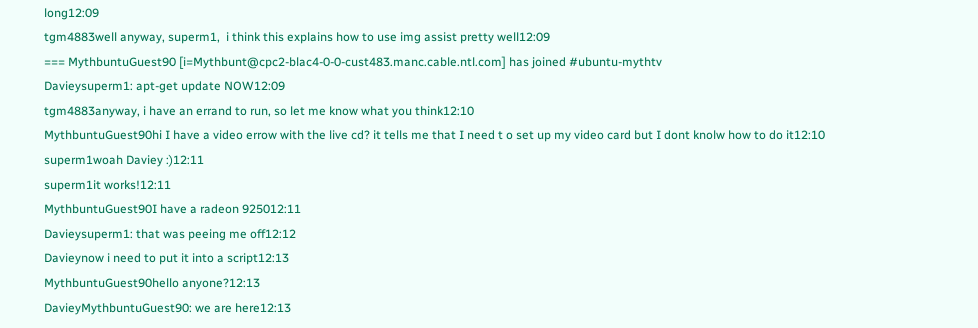long12:09
tgm4883well anyway, superm1,  i think this explains how to use img assist pretty well12:09
=== MythbuntuGuest90 [i=Mythbunt@cpc2-blac4-0-0-cust483.manc.cable.ntl.com] has joined #ubuntu-mythtv
Davieysuperm1: apt-get update NOW12:09
tgm4883anyway, i have an errand to run, so let me know what you think12:10
MythbuntuGuest90hi I have a video errow with the live cd? it tells me that I need t o set up my video card but I dont knolw how to do it12:10
superm1woah Daviey :)12:11
superm1it works!12:11
MythbuntuGuest90I have a radeon 925012:11
Davieysuperm1: that was peeing me off12:12
Davieynow i need to put it into a script12:13
MythbuntuGuest90hello anyone?12:13
DavieyMythbuntuGuest90: we are here12:13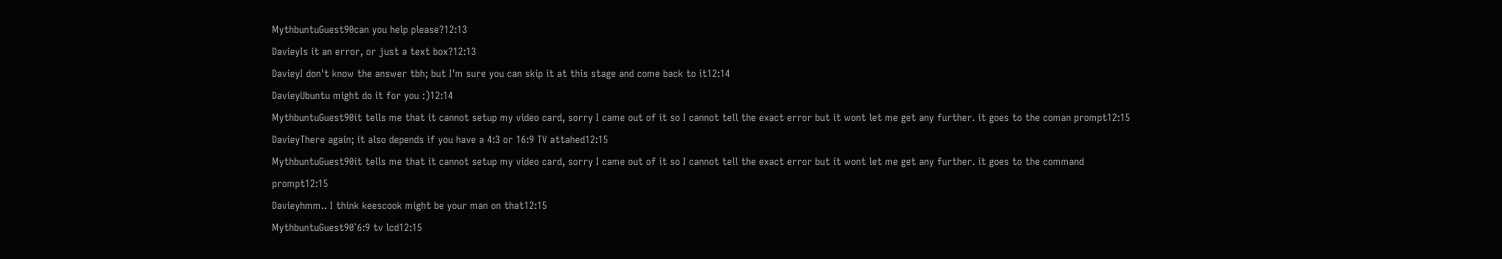MythbuntuGuest90can you help please?12:13
DavieyIs it an error, or just a text box?12:13
DavieyI don't know the answer tbh; but I'm sure you can skip it at this stage and come back to it12:14
DavieyUbuntu might do it for you :)12:14
MythbuntuGuest90it tells me that it cannot setup my video card, sorry I came out of it so I cannot tell the exact error but it wont let me get any further. it goes to the coman prompt12:15
DavieyThere again; it also depends if you have a 4:3 or 16:9 TV attahed12:15
MythbuntuGuest90it tells me that it cannot setup my video card, sorry I came out of it so I cannot tell the exact error but it wont let me get any further. it goes to the command prompt12:15
Davieyhmm.. I think keescook might be your man on that12:15
MythbuntuGuest90`6:9 tv lcd12:15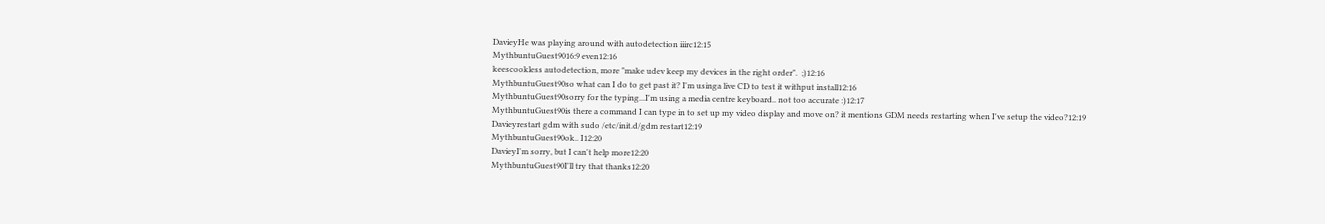DavieyHe was playing around with autodetection iiirc12:15
MythbuntuGuest9016:9 even12:16
keescookless autodetection, more "make udev keep my devices in the right order".  ;)12:16
MythbuntuGuest90so what can I do to get past it? I'm usinga live CD to test it withput install12:16
MythbuntuGuest90sorry for the typing...I'm using a media centre keyboard.. not too accurate :)12:17
MythbuntuGuest90is there a command I can type in to set up my video display and move on? it mentions GDM needs restarting when I've setup the video?12:19
Davieyrestart gdm with sudo /etc/init.d/gdm restart12:19
MythbuntuGuest90ok.. I12:20
DavieyI'm sorry, but I can't help more12:20
MythbuntuGuest90I'll try that thanks12:20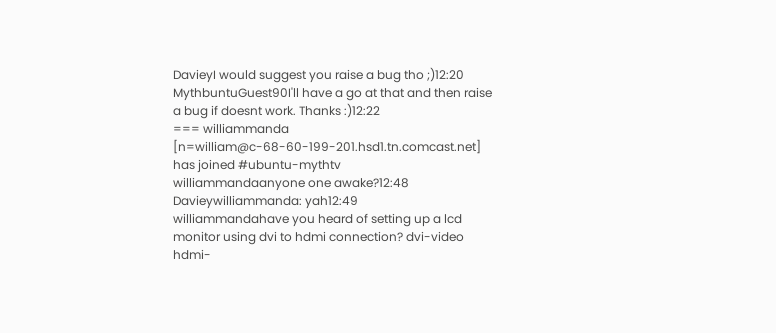DavieyI would suggest you raise a bug tho ;)12:20
MythbuntuGuest90I'll have a go at that and then raise a bug if doesnt work. Thanks :)12:22
=== williammanda [n=william@c-68-60-199-201.hsd1.tn.comcast.net] has joined #ubuntu-mythtv
williammandaanyone one awake?12:48
Davieywilliammanda: yah12:49
williammandahave you heard of setting up a lcd monitor using dvi to hdmi connection? dvi-video hdmi-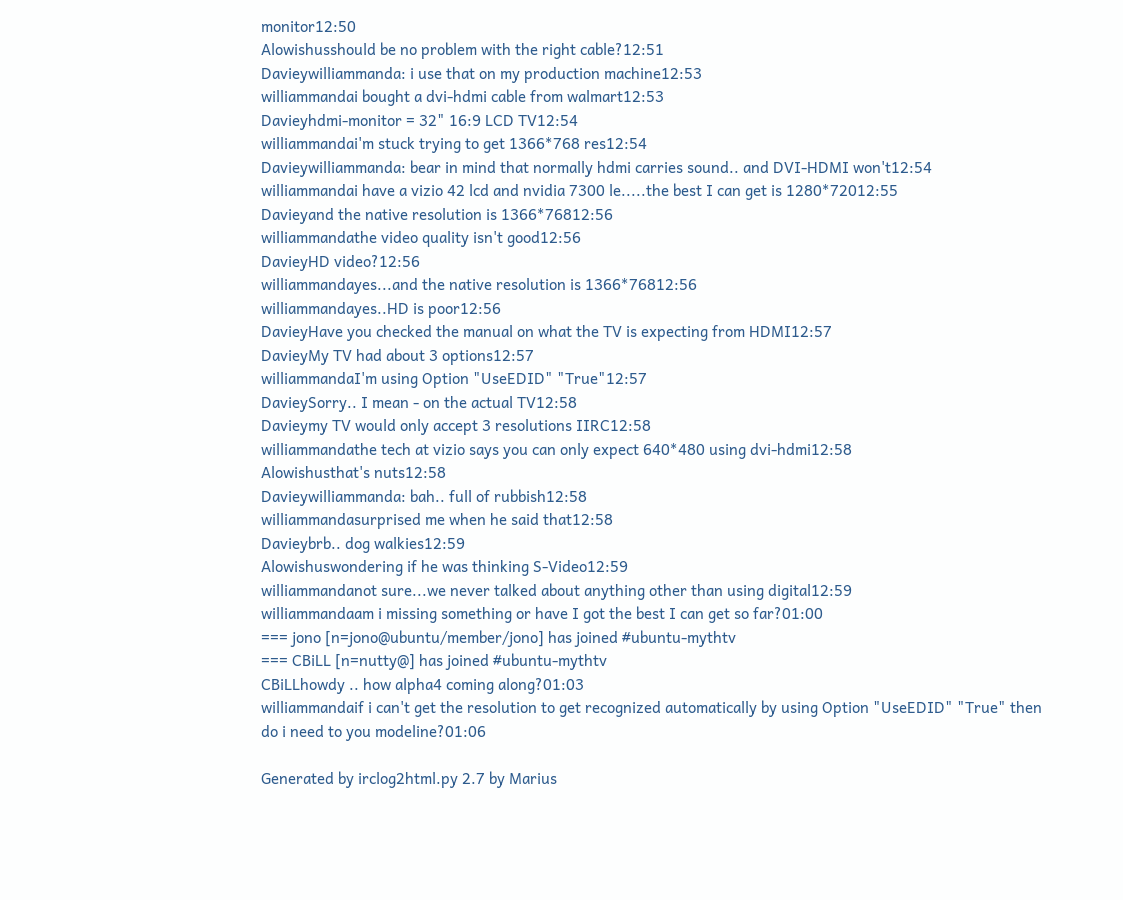monitor12:50
Alowishusshould be no problem with the right cable?12:51
Davieywilliammanda: i use that on my production machine12:53
williammandai bought a dvi-hdmi cable from walmart12:53
Davieyhdmi-monitor = 32" 16:9 LCD TV12:54
williammandai'm stuck trying to get 1366*768 res12:54
Davieywilliammanda: bear in mind that normally hdmi carries sound.. and DVI-HDMI won't12:54
williammandai have a vizio 42 lcd and nvidia 7300 le.....the best I can get is 1280*72012:55
Davieyand the native resolution is 1366*76812:56
williammandathe video quality isn't good12:56
DavieyHD video?12:56
williammandayes...and the native resolution is 1366*76812:56
williammandayes..HD is poor12:56
DavieyHave you checked the manual on what the TV is expecting from HDMI12:57
DavieyMy TV had about 3 options12:57
williammandaI'm using Option "UseEDID" "True"12:57
DavieySorry.. I mean - on the actual TV12:58
Davieymy TV would only accept 3 resolutions IIRC12:58
williammandathe tech at vizio says you can only expect 640*480 using dvi-hdmi12:58
Alowishusthat's nuts12:58
Davieywilliammanda: bah.. full of rubbish12:58
williammandasurprised me when he said that12:58
Davieybrb.. dog walkies12:59
Alowishuswondering if he was thinking S-Video12:59
williammandanot sure...we never talked about anything other than using digital12:59
williammandaam i missing something or have I got the best I can get so far?01:00
=== jono [n=jono@ubuntu/member/jono] has joined #ubuntu-mythtv
=== CBiLL [n=nutty@] has joined #ubuntu-mythtv
CBiLLhowdy .. how alpha4 coming along?01:03
williammandaif i can't get the resolution to get recognized automatically by using Option "UseEDID" "True" then do i need to you modeline?01:06

Generated by irclog2html.py 2.7 by Marius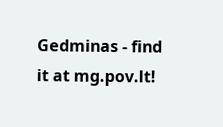Gedminas - find it at mg.pov.lt!